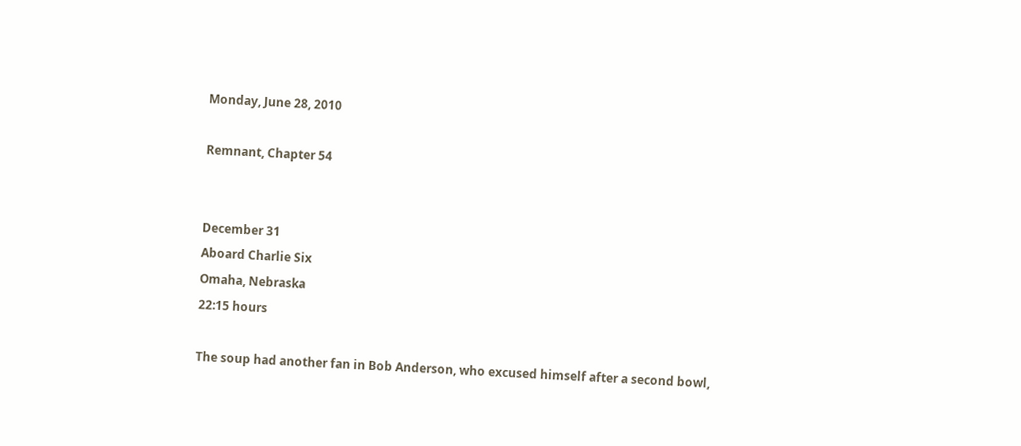Monday, June 28, 2010

Remnant, Chapter 54


December 31
Aboard Charlie Six
Omaha, Nebraska
22:15 hours

The soup had another fan in Bob Anderson, who excused himself after a second bowl,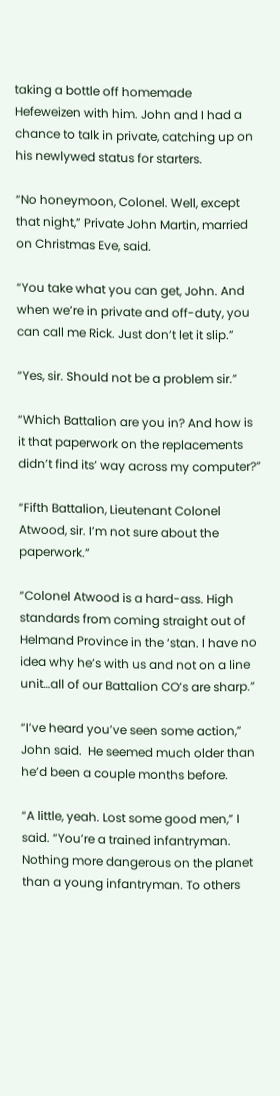taking a bottle off homemade Hefeweizen with him. John and I had a chance to talk in private, catching up on his newlywed status for starters.

“No honeymoon, Colonel. Well, except that night,” Private John Martin, married on Christmas Eve, said.

“You take what you can get, John. And when we’re in private and off-duty, you can call me Rick. Just don’t let it slip.”

“Yes, sir. Should not be a problem sir.”

“Which Battalion are you in? And how is it that paperwork on the replacements didn’t find its’ way across my computer?”

“Fifth Battalion, Lieutenant Colonel Atwood, sir. I’m not sure about the paperwork.”

“Colonel Atwood is a hard-ass. High standards from coming straight out of Helmand Province in the ‘stan. I have no idea why he’s with us and not on a line unit…all of our Battalion CO’s are sharp.”

“I’ve heard you’ve seen some action,” John said.  He seemed much older than he’d been a couple months before.

“A little, yeah. Lost some good men,” I said. “You’re a trained infantryman.  Nothing more dangerous on the planet than a young infantryman. To others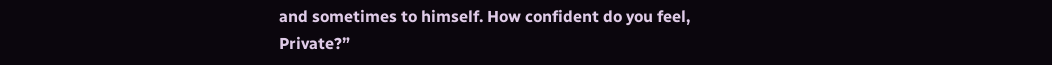and sometimes to himself. How confident do you feel, Private?”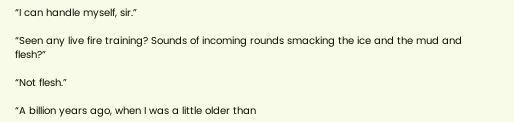“I can handle myself, sir.”

“Seen any live fire training? Sounds of incoming rounds smacking the ice and the mud and flesh?”

“Not flesh.”

“A billion years ago, when I was a little older than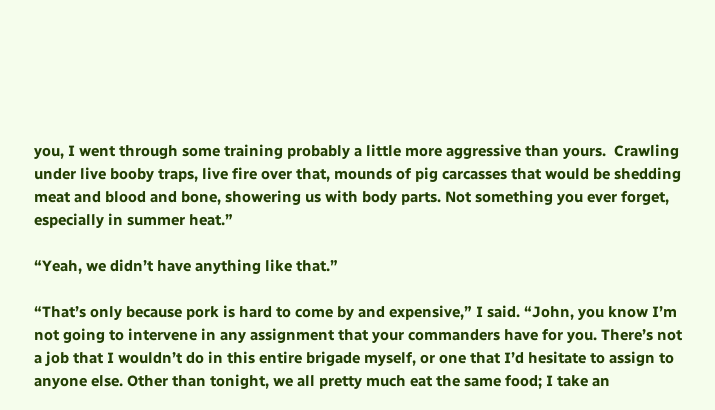you, I went through some training probably a little more aggressive than yours.  Crawling under live booby traps, live fire over that, mounds of pig carcasses that would be shedding meat and blood and bone, showering us with body parts. Not something you ever forget, especially in summer heat.”

“Yeah, we didn’t have anything like that.”

“That’s only because pork is hard to come by and expensive,” I said. “John, you know I’m not going to intervene in any assignment that your commanders have for you. There’s not a job that I wouldn’t do in this entire brigade myself, or one that I’d hesitate to assign to anyone else. Other than tonight, we all pretty much eat the same food; I take an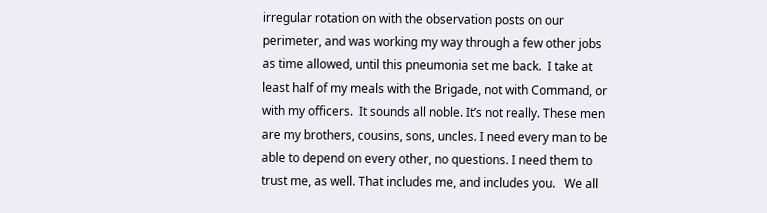irregular rotation on with the observation posts on our perimeter, and was working my way through a few other jobs as time allowed, until this pneumonia set me back.  I take at least half of my meals with the Brigade, not with Command, or with my officers.  It sounds all noble. It’s not really. These men are my brothers, cousins, sons, uncles. I need every man to be able to depend on every other, no questions. I need them to trust me, as well. That includes me, and includes you.   We all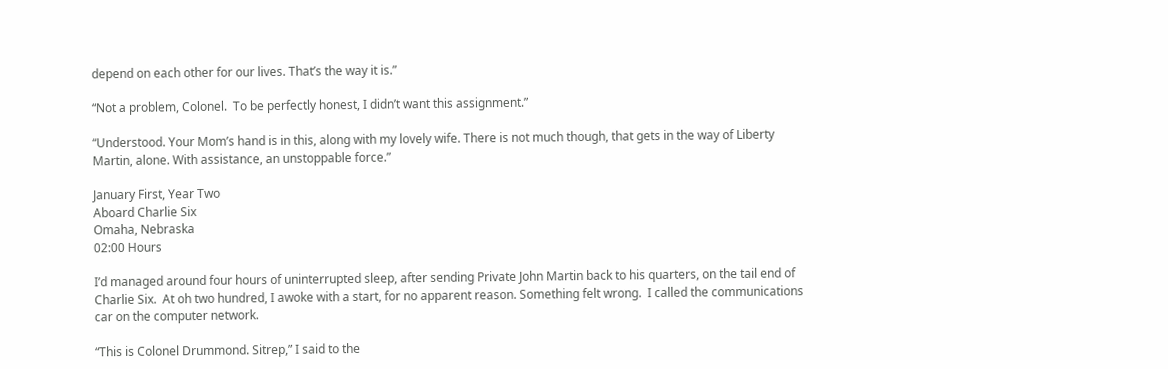depend on each other for our lives. That’s the way it is.”

“Not a problem, Colonel.  To be perfectly honest, I didn’t want this assignment.”

“Understood. Your Mom’s hand is in this, along with my lovely wife. There is not much though, that gets in the way of Liberty Martin, alone. With assistance, an unstoppable force.”

January First, Year Two
Aboard Charlie Six
Omaha, Nebraska
02:00 Hours

I’d managed around four hours of uninterrupted sleep, after sending Private John Martin back to his quarters, on the tail end of Charlie Six.  At oh two hundred, I awoke with a start, for no apparent reason. Something felt wrong.  I called the communications car on the computer network.

“This is Colonel Drummond. Sitrep,” I said to the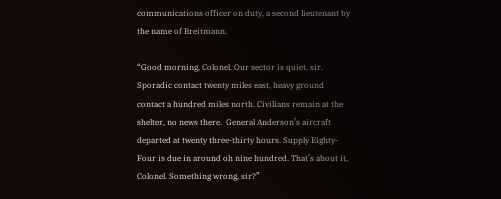communications officer on duty, a second lieutenant by the name of Breitmann.

“Good morning, Colonel. Our sector is quiet, sir. Sporadic contact twenty miles east, heavy ground contact a hundred miles north. Civilians remain at the shelter, no news there.  General Anderson’s aircraft departed at twenty three-thirty hours. Supply Eighty-Four is due in around oh nine hundred. That’s about it, Colonel. Something wrong, sir?”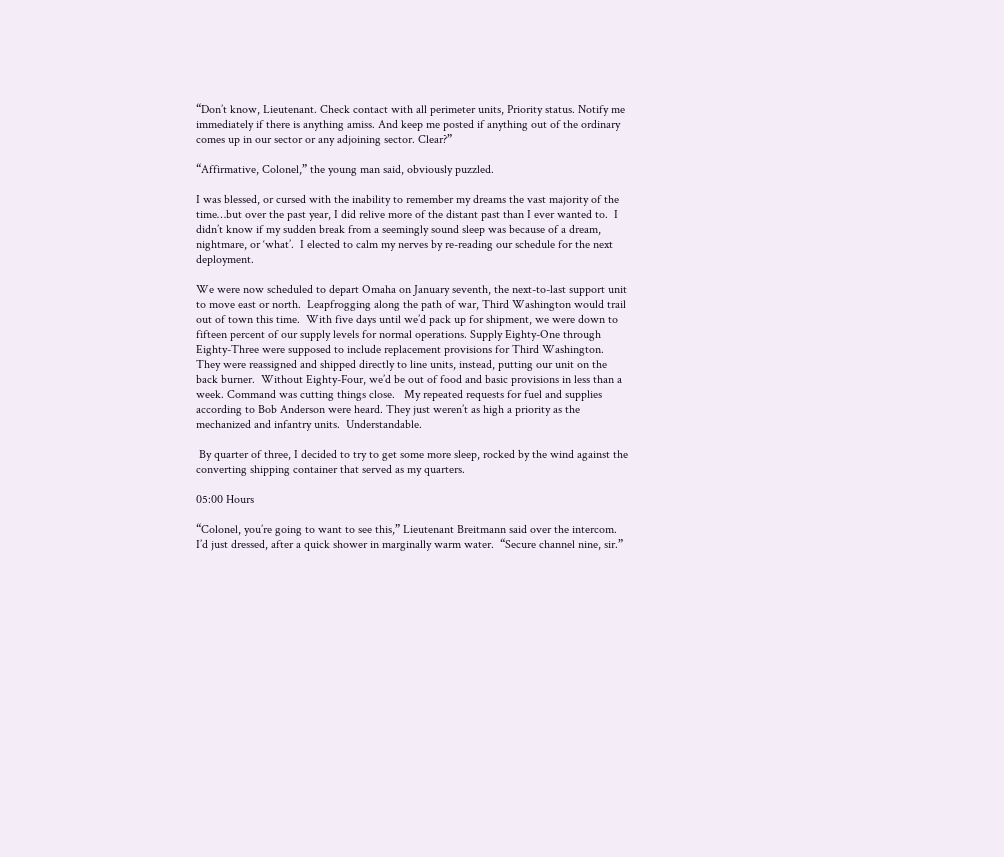“Don’t know, Lieutenant. Check contact with all perimeter units, Priority status. Notify me immediately if there is anything amiss. And keep me posted if anything out of the ordinary comes up in our sector or any adjoining sector. Clear?”

“Affirmative, Colonel,” the young man said, obviously puzzled.

I was blessed, or cursed with the inability to remember my dreams the vast majority of the time…but over the past year, I did relive more of the distant past than I ever wanted to.  I didn’t know if my sudden break from a seemingly sound sleep was because of a dream, nightmare, or ‘what’.  I elected to calm my nerves by re-reading our schedule for the next deployment.

We were now scheduled to depart Omaha on January seventh, the next-to-last support unit to move east or north.  Leapfrogging along the path of war, Third Washington would trail out of town this time.  With five days until we’d pack up for shipment, we were down to fifteen percent of our supply levels for normal operations. Supply Eighty-One through Eighty-Three were supposed to include replacement provisions for Third Washington.  They were reassigned and shipped directly to line units, instead, putting our unit on the back burner.  Without Eighty-Four, we’d be out of food and basic provisions in less than a week. Command was cutting things close.   My repeated requests for fuel and supplies according to Bob Anderson were heard. They just weren’t as high a priority as the mechanized and infantry units.  Understandable.

 By quarter of three, I decided to try to get some more sleep, rocked by the wind against the converting shipping container that served as my quarters.

05:00 Hours

“Colonel, you’re going to want to see this,” Lieutenant Breitmann said over the intercom.  I’d just dressed, after a quick shower in marginally warm water.  “Secure channel nine, sir.”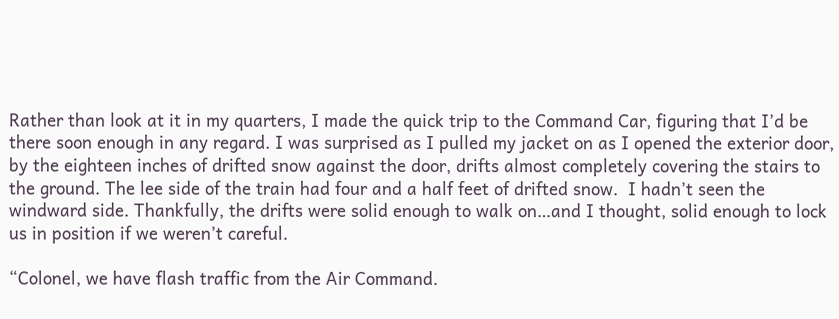Rather than look at it in my quarters, I made the quick trip to the Command Car, figuring that I’d be there soon enough in any regard. I was surprised as I pulled my jacket on as I opened the exterior door, by the eighteen inches of drifted snow against the door, drifts almost completely covering the stairs to the ground. The lee side of the train had four and a half feet of drifted snow.  I hadn’t seen the windward side. Thankfully, the drifts were solid enough to walk on…and I thought, solid enough to lock us in position if we weren’t careful.

“Colonel, we have flash traffic from the Air Command.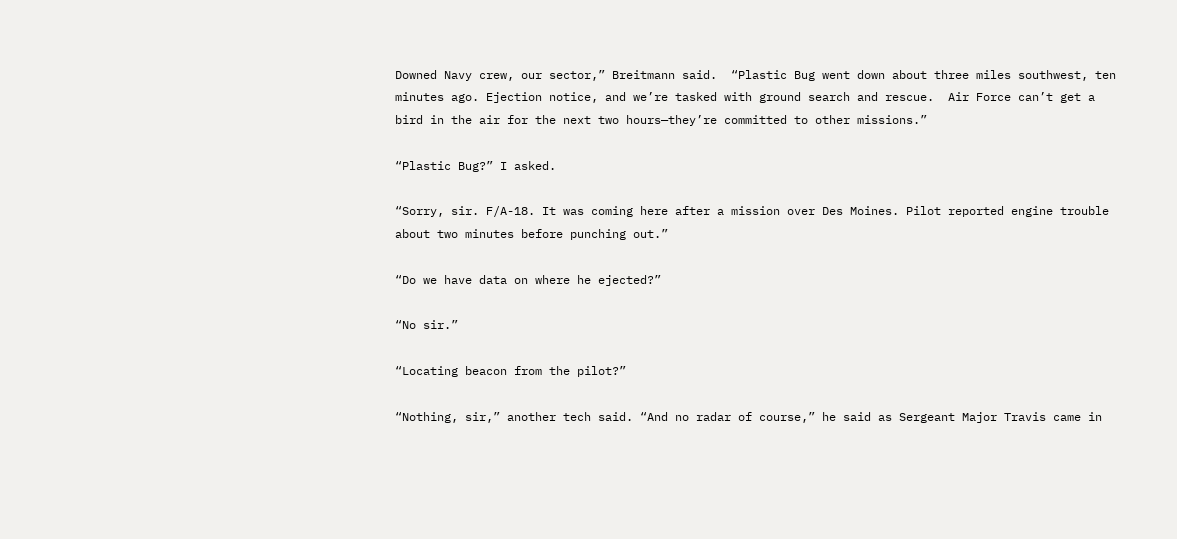Downed Navy crew, our sector,” Breitmann said.  “Plastic Bug went down about three miles southwest, ten minutes ago. Ejection notice, and we’re tasked with ground search and rescue.  Air Force can’t get a bird in the air for the next two hours—they’re committed to other missions.”

“Plastic Bug?” I asked.

“Sorry, sir. F/A-18. It was coming here after a mission over Des Moines. Pilot reported engine trouble about two minutes before punching out.”

“Do we have data on where he ejected?”

“No sir.”

“Locating beacon from the pilot?”

“Nothing, sir,” another tech said. “And no radar of course,” he said as Sergeant Major Travis came in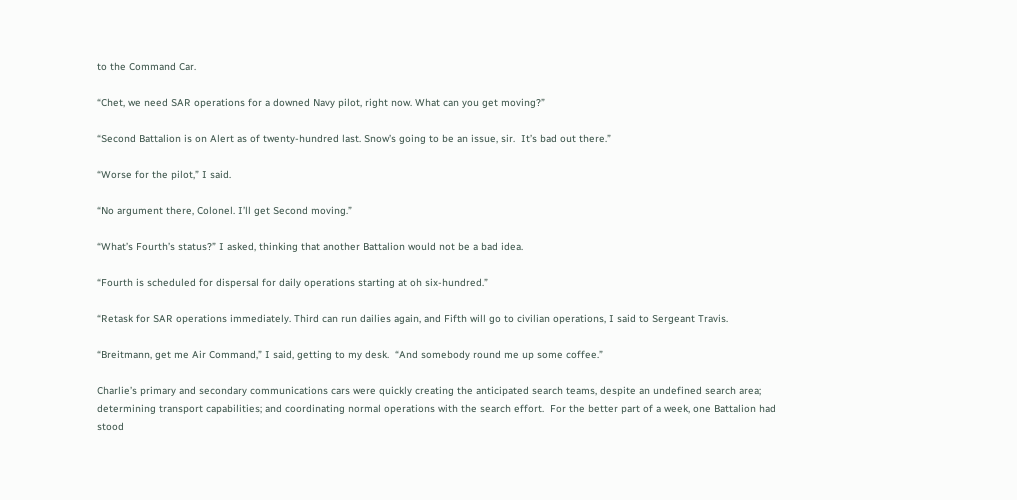to the Command Car.

“Chet, we need SAR operations for a downed Navy pilot, right now. What can you get moving?”

“Second Battalion is on Alert as of twenty-hundred last. Snow’s going to be an issue, sir.  It’s bad out there.”

“Worse for the pilot,” I said.

“No argument there, Colonel. I’ll get Second moving.”

“What’s Fourth’s status?” I asked, thinking that another Battalion would not be a bad idea.

“Fourth is scheduled for dispersal for daily operations starting at oh six-hundred.”

“Retask for SAR operations immediately. Third can run dailies again, and Fifth will go to civilian operations, I said to Sergeant Travis.

“Breitmann, get me Air Command,” I said, getting to my desk.  “And somebody round me up some coffee.”

Charlie’s primary and secondary communications cars were quickly creating the anticipated search teams, despite an undefined search area; determining transport capabilities; and coordinating normal operations with the search effort.  For the better part of a week, one Battalion had stood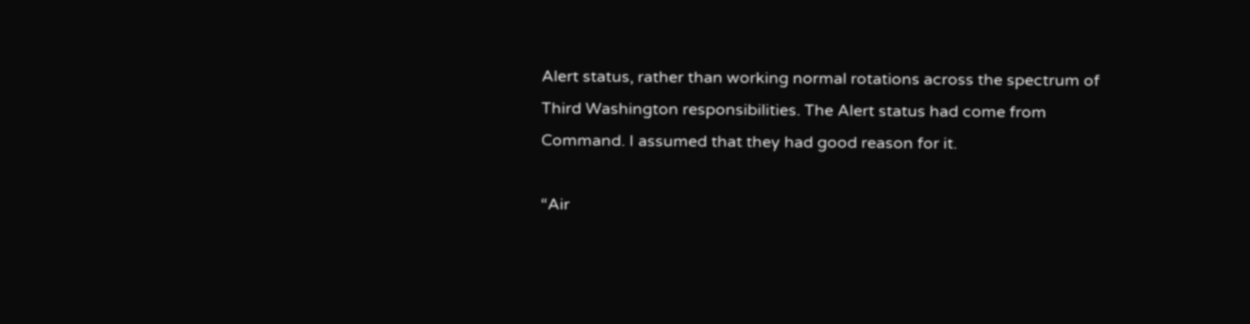Alert status, rather than working normal rotations across the spectrum of Third Washington responsibilities. The Alert status had come from Command. I assumed that they had good reason for it.

“Air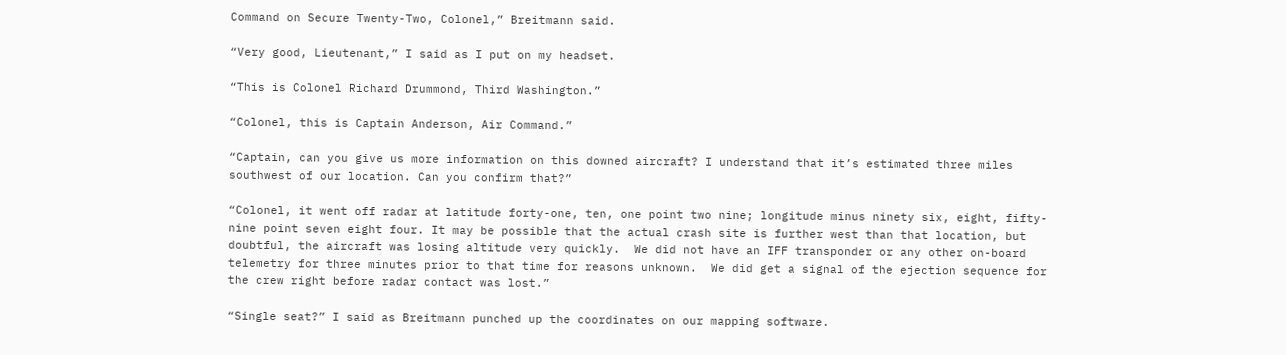Command on Secure Twenty-Two, Colonel,” Breitmann said.

“Very good, Lieutenant,” I said as I put on my headset.

“This is Colonel Richard Drummond, Third Washington.”

“Colonel, this is Captain Anderson, Air Command.”

“Captain, can you give us more information on this downed aircraft? I understand that it’s estimated three miles southwest of our location. Can you confirm that?”

“Colonel, it went off radar at latitude forty-one, ten, one point two nine; longitude minus ninety six, eight, fifty-nine point seven eight four. It may be possible that the actual crash site is further west than that location, but doubtful, the aircraft was losing altitude very quickly.  We did not have an IFF transponder or any other on-board telemetry for three minutes prior to that time for reasons unknown.  We did get a signal of the ejection sequence for the crew right before radar contact was lost.”

“Single seat?” I said as Breitmann punched up the coordinates on our mapping software.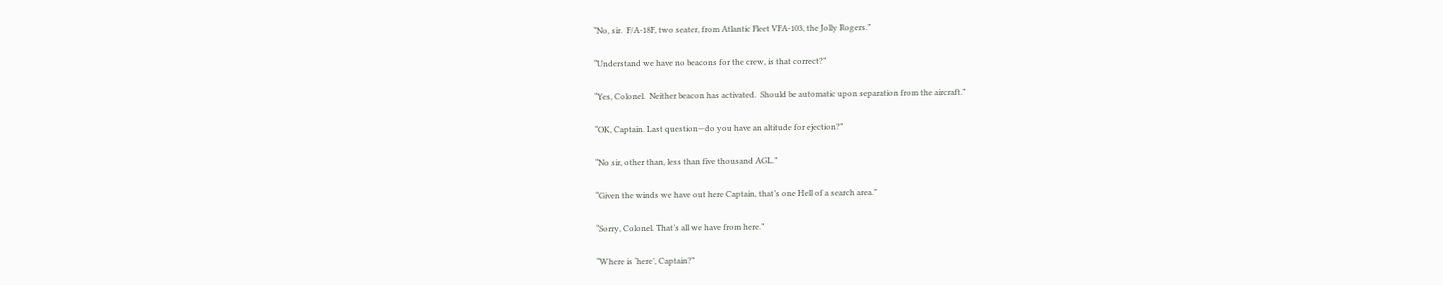“No, sir.  F/A-18F, two seater, from Atlantic Fleet VFA-103, the Jolly Rogers.”

“Understand we have no beacons for the crew, is that correct?”

“Yes, Colonel.  Neither beacon has activated.  Should be automatic upon separation from the aircraft.”

“OK, Captain. Last question—do you have an altitude for ejection?”

“No sir, other than, less than five thousand AGL.”

“Given the winds we have out here Captain, that’s one Hell of a search area.”

“Sorry, Colonel. That’s all we have from here.”

“Where is ‘here’, Captain?”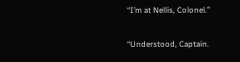“I’m at Nellis, Colonel.”

“Understood, Captain.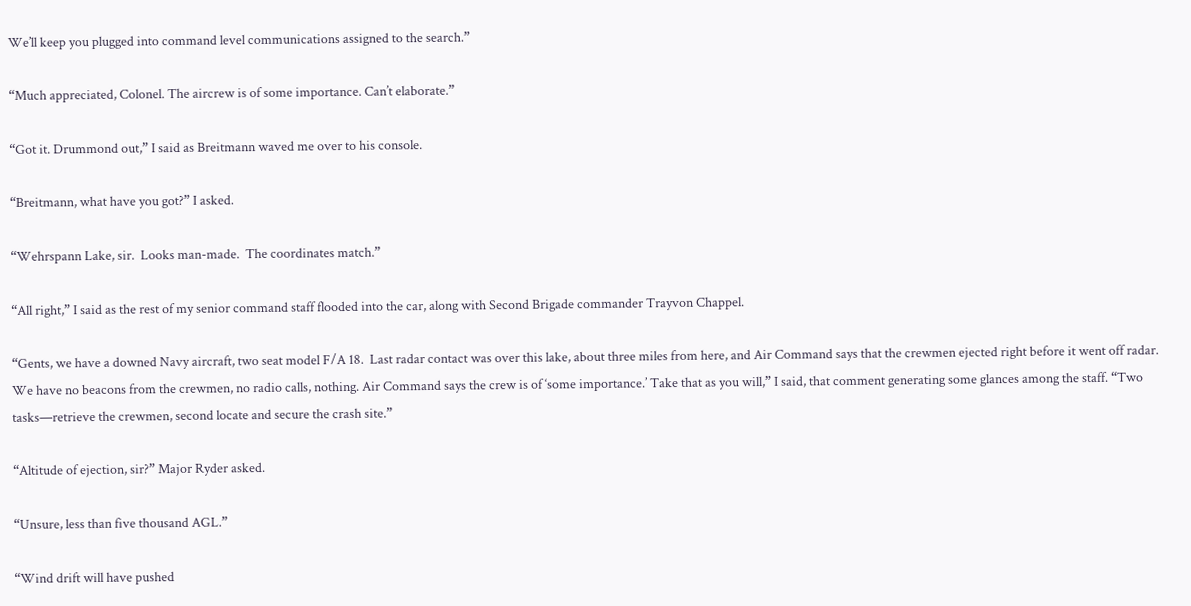We’ll keep you plugged into command level communications assigned to the search.”

“Much appreciated, Colonel. The aircrew is of some importance. Can’t elaborate.”

“Got it. Drummond out,” I said as Breitmann waved me over to his console.

“Breitmann, what have you got?” I asked.

“Wehrspann Lake, sir.  Looks man-made.  The coordinates match.”

“All right,” I said as the rest of my senior command staff flooded into the car, along with Second Brigade commander Trayvon Chappel.

“Gents, we have a downed Navy aircraft, two seat model F/A 18.  Last radar contact was over this lake, about three miles from here, and Air Command says that the crewmen ejected right before it went off radar. We have no beacons from the crewmen, no radio calls, nothing. Air Command says the crew is of ‘some importance.’ Take that as you will,” I said, that comment generating some glances among the staff. “Two tasks—retrieve the crewmen, second locate and secure the crash site.”

“Altitude of ejection, sir?” Major Ryder asked.

“Unsure, less than five thousand AGL.”

“Wind drift will have pushed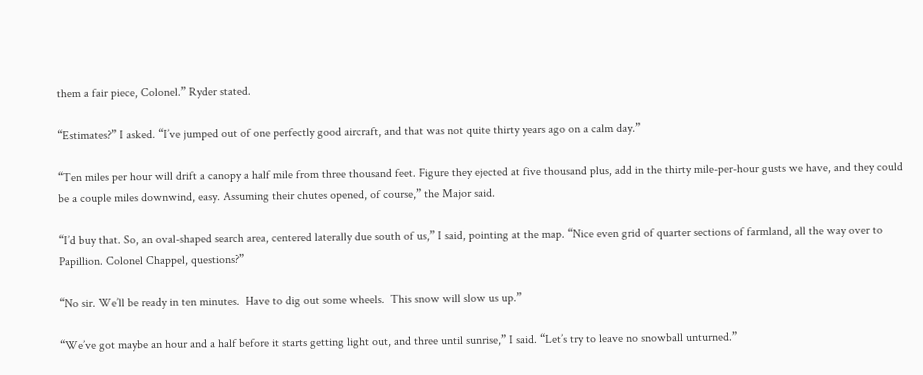them a fair piece, Colonel.” Ryder stated.

“Estimates?” I asked. “I’ve jumped out of one perfectly good aircraft, and that was not quite thirty years ago on a calm day.”

“Ten miles per hour will drift a canopy a half mile from three thousand feet. Figure they ejected at five thousand plus, add in the thirty mile-per-hour gusts we have, and they could be a couple miles downwind, easy. Assuming their chutes opened, of course,” the Major said.

“I’d buy that. So, an oval-shaped search area, centered laterally due south of us,” I said, pointing at the map. “Nice even grid of quarter sections of farmland, all the way over to Papillion. Colonel Chappel, questions?”

“No sir. We’ll be ready in ten minutes.  Have to dig out some wheels.  This snow will slow us up.”

“We’ve got maybe an hour and a half before it starts getting light out, and three until sunrise,” I said. “Let’s try to leave no snowball unturned.”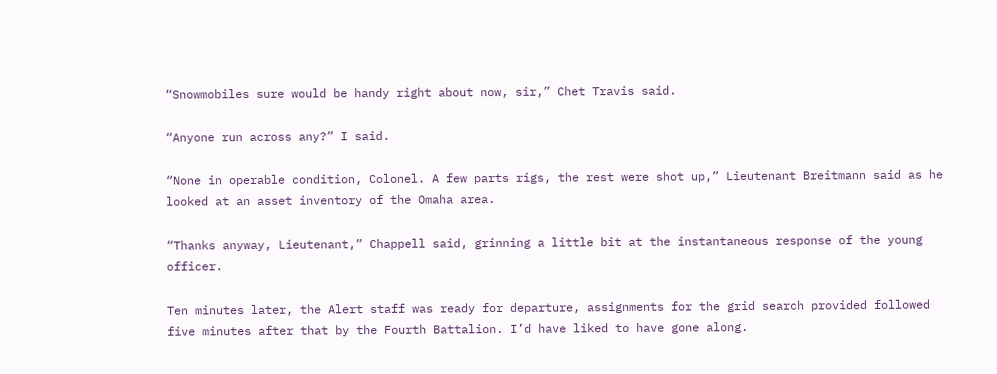“Snowmobiles sure would be handy right about now, sir,” Chet Travis said.

“Anyone run across any?” I said.

“None in operable condition, Colonel. A few parts rigs, the rest were shot up,” Lieutenant Breitmann said as he looked at an asset inventory of the Omaha area.

“Thanks anyway, Lieutenant,” Chappell said, grinning a little bit at the instantaneous response of the young officer.

Ten minutes later, the Alert staff was ready for departure, assignments for the grid search provided followed five minutes after that by the Fourth Battalion. I’d have liked to have gone along.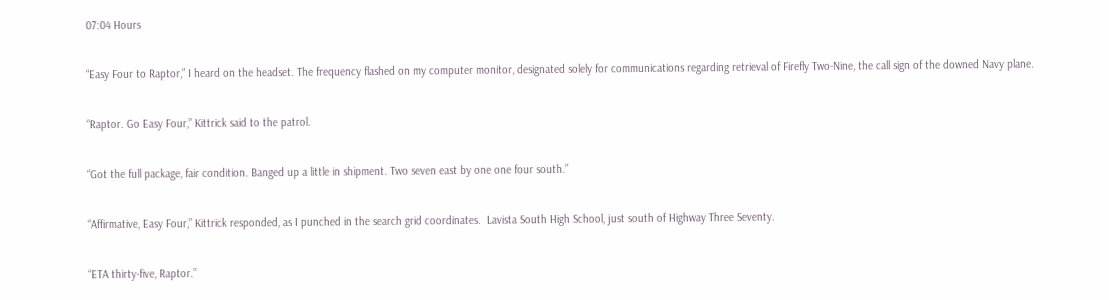07:04 Hours

“Easy Four to Raptor,” I heard on the headset. The frequency flashed on my computer monitor, designated solely for communications regarding retrieval of Firefly Two-Nine, the call sign of the downed Navy plane.

“Raptor. Go Easy Four,” Kittrick said to the patrol.

“Got the full package, fair condition. Banged up a little in shipment. Two seven east by one one four south.”

“Affirmative, Easy Four,” Kittrick responded, as I punched in the search grid coordinates.  Lavista South High School, just south of Highway Three Seventy.

“ETA thirty-five, Raptor.”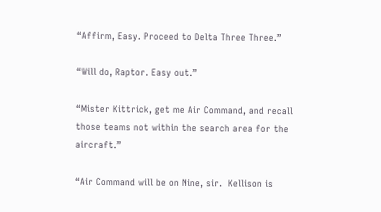“Affirm, Easy. Proceed to Delta Three Three.”

“Will do, Raptor. Easy out.”

“Mister Kittrick, get me Air Command, and recall those teams not within the search area for the aircraft.”

“Air Command will be on Nine, sir.  Kellison is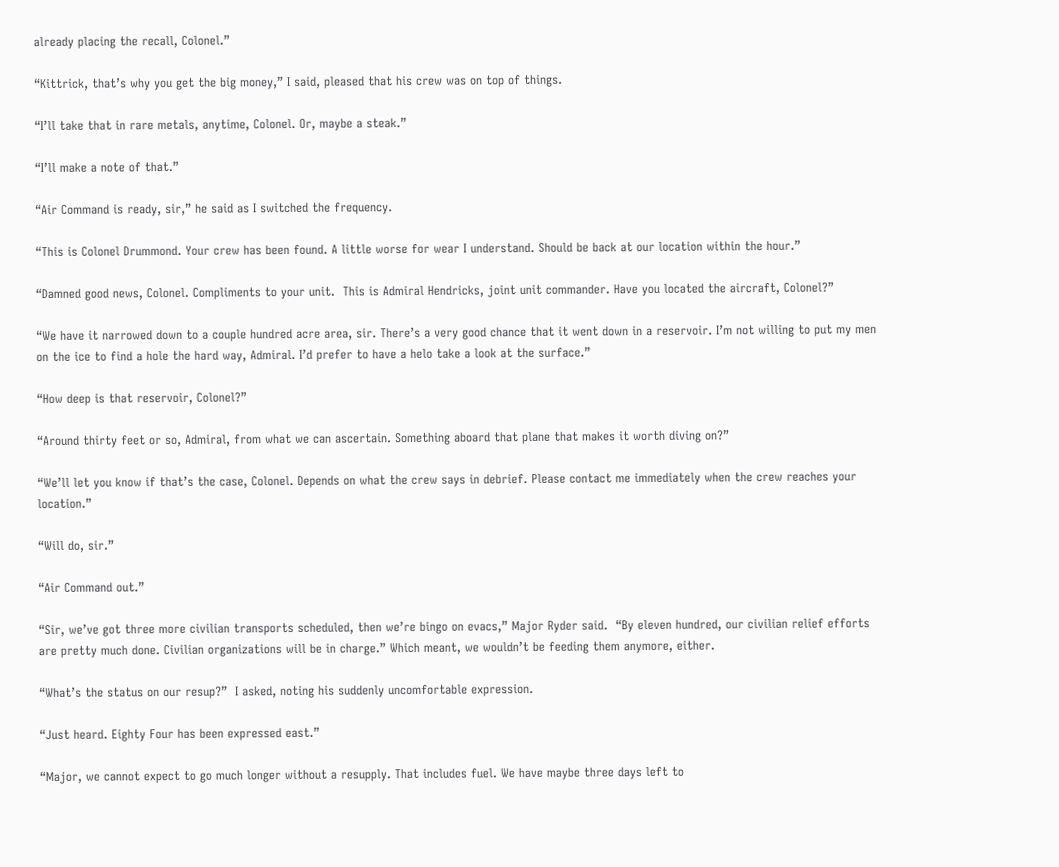already placing the recall, Colonel.”

“Kittrick, that’s why you get the big money,” I said, pleased that his crew was on top of things.

“I’ll take that in rare metals, anytime, Colonel. Or, maybe a steak.”

“I’ll make a note of that.”

“Air Command is ready, sir,” he said as I switched the frequency.

“This is Colonel Drummond. Your crew has been found. A little worse for wear I understand. Should be back at our location within the hour.”

“Damned good news, Colonel. Compliments to your unit.  This is Admiral Hendricks, joint unit commander. Have you located the aircraft, Colonel?”

“We have it narrowed down to a couple hundred acre area, sir. There’s a very good chance that it went down in a reservoir. I’m not willing to put my men on the ice to find a hole the hard way, Admiral. I’d prefer to have a helo take a look at the surface.”

“How deep is that reservoir, Colonel?”

“Around thirty feet or so, Admiral, from what we can ascertain. Something aboard that plane that makes it worth diving on?”

“We’ll let you know if that’s the case, Colonel. Depends on what the crew says in debrief. Please contact me immediately when the crew reaches your location.”

“Will do, sir.”

“Air Command out.”

“Sir, we’ve got three more civilian transports scheduled, then we’re bingo on evacs,” Major Ryder said.  “By eleven hundred, our civilian relief efforts are pretty much done. Civilian organizations will be in charge.” Which meant, we wouldn’t be feeding them anymore, either.

“What’s the status on our resup?”  I asked, noting his suddenly uncomfortable expression.

“Just heard. Eighty Four has been expressed east.”

“Major, we cannot expect to go much longer without a resupply. That includes fuel. We have maybe three days left to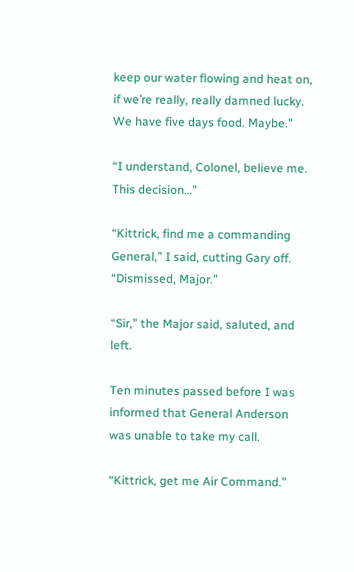keep our water flowing and heat on, if we’re really, really damned lucky.  We have five days food. Maybe.”

“I understand, Colonel, believe me. This decision…”

“Kittrick, find me a commanding General,” I said, cutting Gary off. “Dismissed, Major.”

“Sir,” the Major said, saluted, and left.

Ten minutes passed before I was informed that General Anderson was unable to take my call.

“Kittrick, get me Air Command.”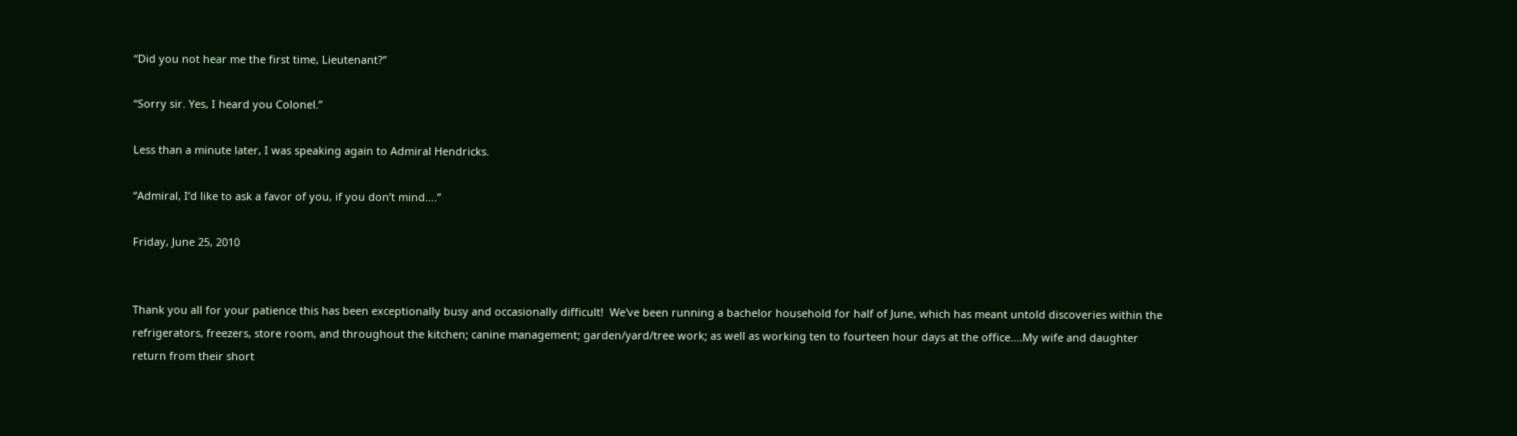“Did you not hear me the first time, Lieutenant?”

“Sorry sir. Yes, I heard you Colonel.”

Less than a minute later, I was speaking again to Admiral Hendricks.

“Admiral, I’d like to ask a favor of you, if you don’t mind….”

Friday, June 25, 2010


Thank you all for your patience this has been exceptionally busy and occasionally difficult!  We've been running a bachelor household for half of June, which has meant untold discoveries within the refrigerators, freezers, store room, and throughout the kitchen; canine management; garden/yard/tree work; as well as working ten to fourteen hour days at the office....My wife and daughter return from their short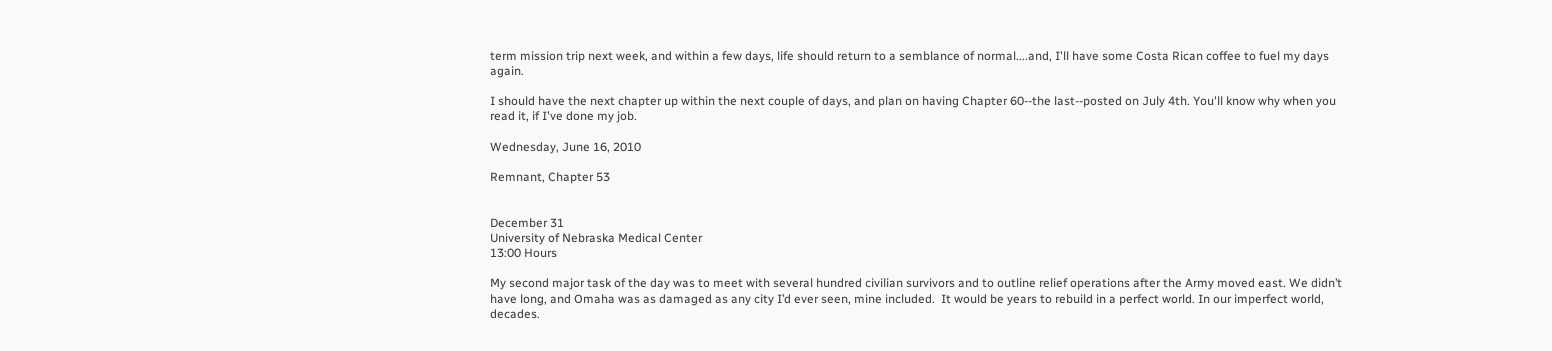term mission trip next week, and within a few days, life should return to a semblance of normal....and, I'll have some Costa Rican coffee to fuel my days again.

I should have the next chapter up within the next couple of days, and plan on having Chapter 60--the last--posted on July 4th. You'll know why when you read it, if I've done my job.

Wednesday, June 16, 2010

Remnant, Chapter 53


December 31
University of Nebraska Medical Center
13:00 Hours

My second major task of the day was to meet with several hundred civilian survivors and to outline relief operations after the Army moved east. We didn’t have long, and Omaha was as damaged as any city I’d ever seen, mine included.  It would be years to rebuild in a perfect world. In our imperfect world, decades.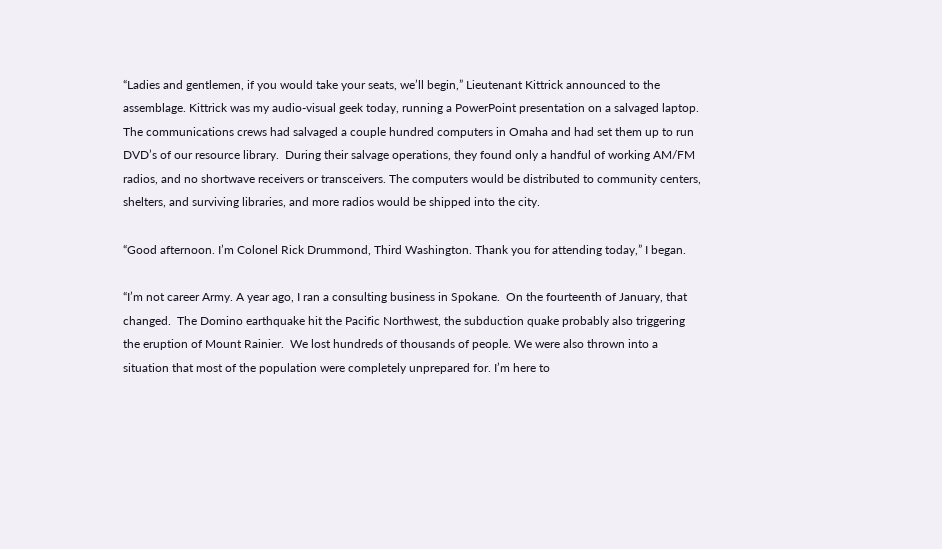“Ladies and gentlemen, if you would take your seats, we’ll begin,” Lieutenant Kittrick announced to the assemblage. Kittrick was my audio-visual geek today, running a PowerPoint presentation on a salvaged laptop. The communications crews had salvaged a couple hundred computers in Omaha and had set them up to run DVD’s of our resource library.  During their salvage operations, they found only a handful of working AM/FM radios, and no shortwave receivers or transceivers. The computers would be distributed to community centers, shelters, and surviving libraries, and more radios would be shipped into the city.

“Good afternoon. I’m Colonel Rick Drummond, Third Washington. Thank you for attending today,” I began.

“I’m not career Army. A year ago, I ran a consulting business in Spokane.  On the fourteenth of January, that changed.  The Domino earthquake hit the Pacific Northwest, the subduction quake probably also triggering the eruption of Mount Rainier.  We lost hundreds of thousands of people. We were also thrown into a situation that most of the population were completely unprepared for. I’m here to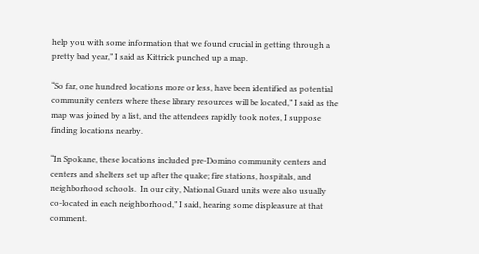help you with some information that we found crucial in getting through a pretty bad year,” I said as Kittrick punched up a map.

“So far, one hundred locations more or less, have been identified as potential community centers where these library resources will be located,” I said as the map was joined by a list, and the attendees rapidly took notes, I suppose finding locations nearby.

“In Spokane, these locations included pre-Domino community centers and centers and shelters set up after the quake; fire stations, hospitals, and neighborhood schools.  In our city, National Guard units were also usually co-located in each neighborhood,” I said, hearing some displeasure at that comment.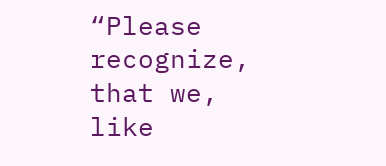“Please recognize, that we, like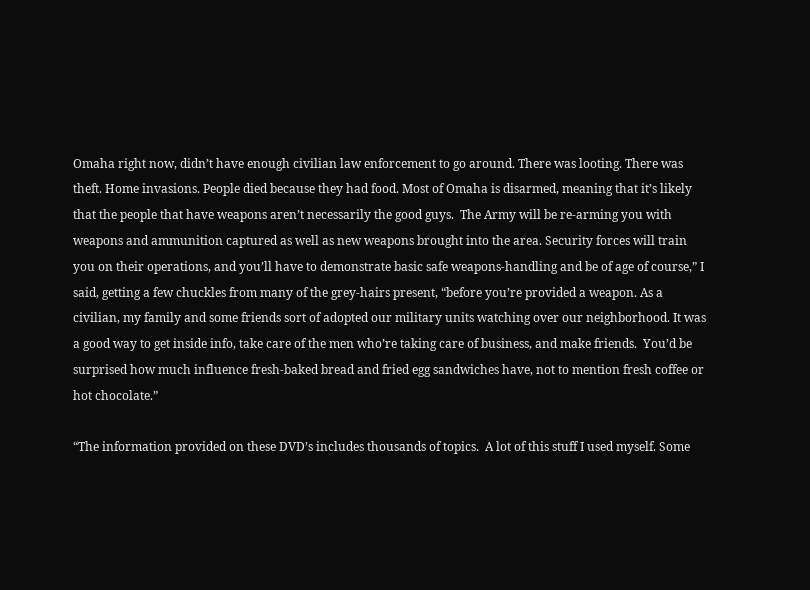Omaha right now, didn’t have enough civilian law enforcement to go around. There was looting. There was theft. Home invasions. People died because they had food. Most of Omaha is disarmed, meaning that it’s likely that the people that have weapons aren’t necessarily the good guys.  The Army will be re-arming you with weapons and ammunition captured as well as new weapons brought into the area. Security forces will train you on their operations, and you’ll have to demonstrate basic safe weapons-handling and be of age of course,” I said, getting a few chuckles from many of the grey-hairs present, “before you’re provided a weapon. As a civilian, my family and some friends sort of adopted our military units watching over our neighborhood. It was a good way to get inside info, take care of the men who’re taking care of business, and make friends.  You’d be surprised how much influence fresh-baked bread and fried egg sandwiches have, not to mention fresh coffee or hot chocolate.”

“The information provided on these DVD’s includes thousands of topics.  A lot of this stuff I used myself. Some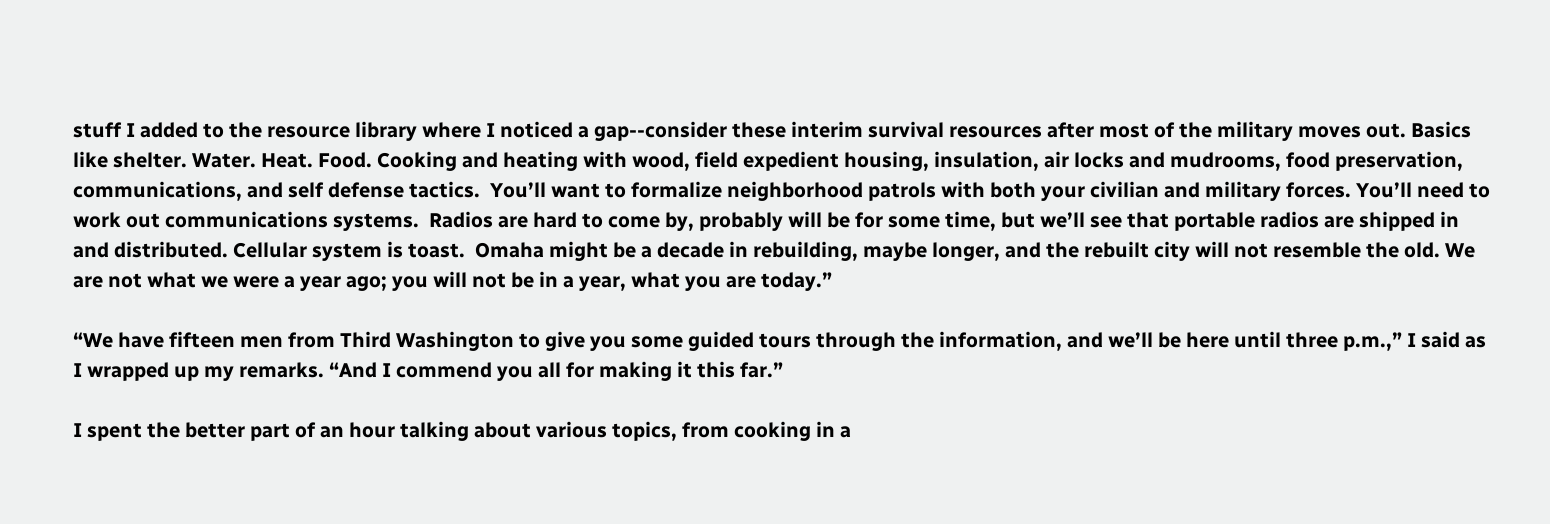stuff I added to the resource library where I noticed a gap--consider these interim survival resources after most of the military moves out. Basics like shelter. Water. Heat. Food. Cooking and heating with wood, field expedient housing, insulation, air locks and mudrooms, food preservation, communications, and self defense tactics.  You’ll want to formalize neighborhood patrols with both your civilian and military forces. You’ll need to work out communications systems.  Radios are hard to come by, probably will be for some time, but we’ll see that portable radios are shipped in and distributed. Cellular system is toast.  Omaha might be a decade in rebuilding, maybe longer, and the rebuilt city will not resemble the old. We are not what we were a year ago; you will not be in a year, what you are today.”

“We have fifteen men from Third Washington to give you some guided tours through the information, and we’ll be here until three p.m.,” I said as I wrapped up my remarks. “And I commend you all for making it this far.”

I spent the better part of an hour talking about various topics, from cooking in a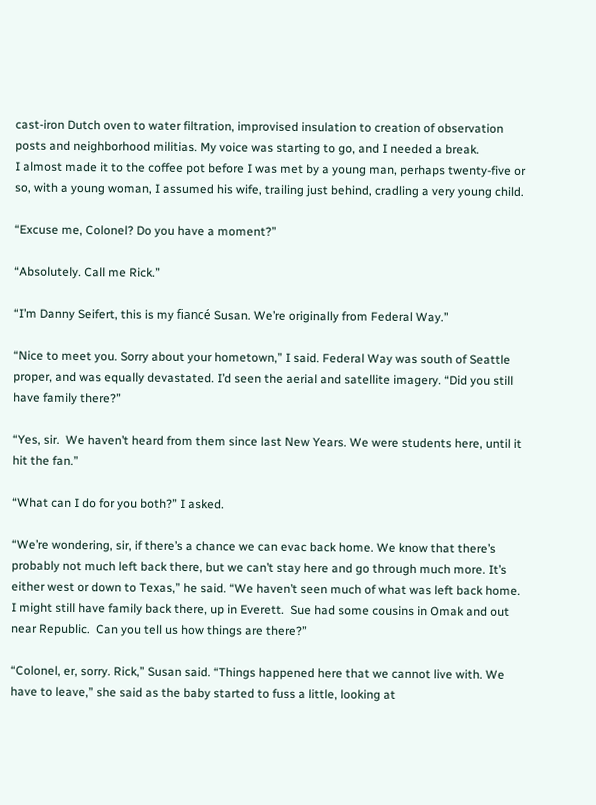cast-iron Dutch oven to water filtration, improvised insulation to creation of observation posts and neighborhood militias. My voice was starting to go, and I needed a break.
I almost made it to the coffee pot before I was met by a young man, perhaps twenty-five or so, with a young woman, I assumed his wife, trailing just behind, cradling a very young child.

“Excuse me, Colonel? Do you have a moment?”

“Absolutely. Call me Rick.”

“I’m Danny Seifert, this is my fiancé Susan. We’re originally from Federal Way.”

“Nice to meet you. Sorry about your hometown,” I said. Federal Way was south of Seattle proper, and was equally devastated. I’d seen the aerial and satellite imagery. “Did you still have family there?”

“Yes, sir.  We haven’t heard from them since last New Years. We were students here, until it hit the fan.”

“What can I do for you both?” I asked.

“We’re wondering, sir, if there’s a chance we can evac back home. We know that there’s probably not much left back there, but we can’t stay here and go through much more. It’s either west or down to Texas,” he said. “We haven’t seen much of what was left back home.  I might still have family back there, up in Everett.  Sue had some cousins in Omak and out near Republic.  Can you tell us how things are there?”

“Colonel, er, sorry. Rick,” Susan said. “Things happened here that we cannot live with. We have to leave,” she said as the baby started to fuss a little, looking at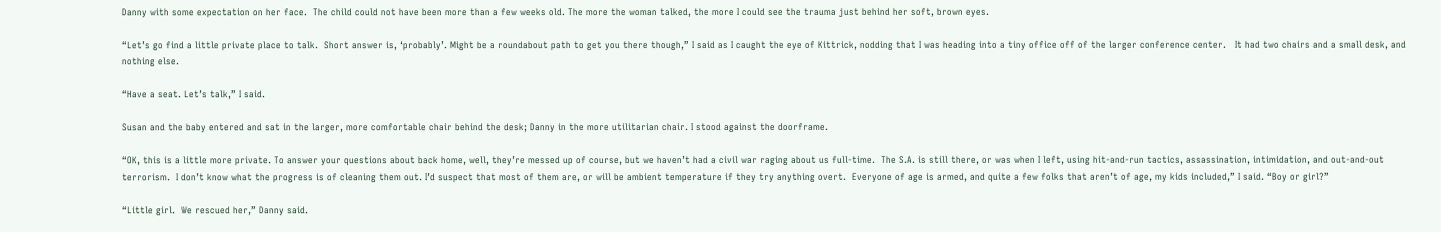Danny with some expectation on her face.  The child could not have been more than a few weeks old. The more the woman talked, the more I could see the trauma just behind her soft, brown eyes.

“Let’s go find a little private place to talk.  Short answer is, ‘probably’. Might be a roundabout path to get you there though,” I said as I caught the eye of Kittrick, nodding that I was heading into a tiny office off of the larger conference center.   It had two chairs and a small desk, and nothing else.

“Have a seat. Let’s talk,” I said.

Susan and the baby entered and sat in the larger, more comfortable chair behind the desk; Danny in the more utilitarian chair. I stood against the doorframe.

“OK, this is a little more private. To answer your questions about back home, well, they’re messed up of course, but we haven’t had a civil war raging about us full-time.  The S.A. is still there, or was when I left, using hit-and-run tactics, assassination, intimidation, and out-and-out terrorism.  I don’t know what the progress is of cleaning them out. I’d suspect that most of them are, or will be ambient temperature if they try anything overt.  Everyone of age is armed, and quite a few folks that aren’t of age, my kids included,” I said. “Boy or girl?”

“Little girl.  We rescued her,” Danny said.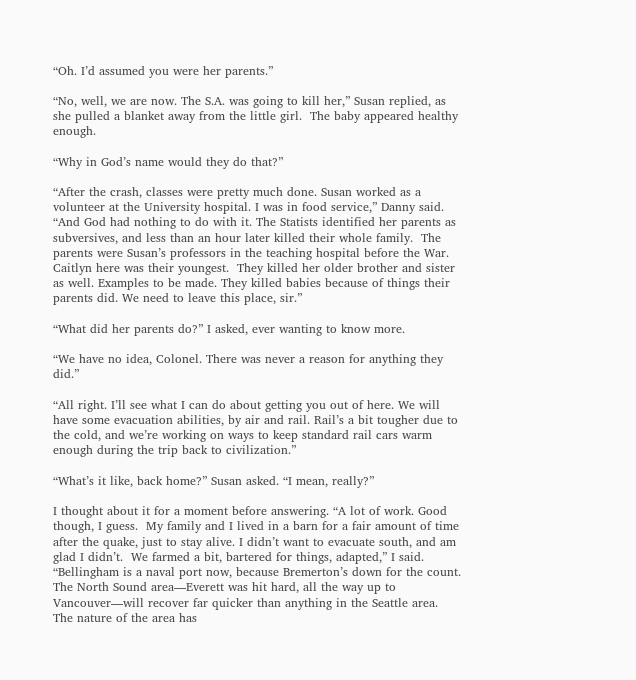“Oh. I’d assumed you were her parents.”

“No, well, we are now. The S.A. was going to kill her,” Susan replied, as she pulled a blanket away from the little girl.  The baby appeared healthy enough.

“Why in God’s name would they do that?”

“After the crash, classes were pretty much done. Susan worked as a volunteer at the University hospital. I was in food service,” Danny said.  “And God had nothing to do with it. The Statists identified her parents as subversives, and less than an hour later killed their whole family.  The parents were Susan’s professors in the teaching hospital before the War. Caitlyn here was their youngest.  They killed her older brother and sister as well. Examples to be made. They killed babies because of things their parents did. We need to leave this place, sir.”

“What did her parents do?” I asked, ever wanting to know more.

“We have no idea, Colonel. There was never a reason for anything they did.”

“All right. I’ll see what I can do about getting you out of here. We will have some evacuation abilities, by air and rail. Rail’s a bit tougher due to the cold, and we’re working on ways to keep standard rail cars warm enough during the trip back to civilization.”

“What’s it like, back home?” Susan asked. “I mean, really?”

I thought about it for a moment before answering. “A lot of work. Good though, I guess.  My family and I lived in a barn for a fair amount of time after the quake, just to stay alive. I didn’t want to evacuate south, and am glad I didn’t.  We farmed a bit, bartered for things, adapted,” I said. “Bellingham is a naval port now, because Bremerton’s down for the count.   The North Sound area—Everett was hit hard, all the way up to Vancouver—will recover far quicker than anything in the Seattle area.  The nature of the area has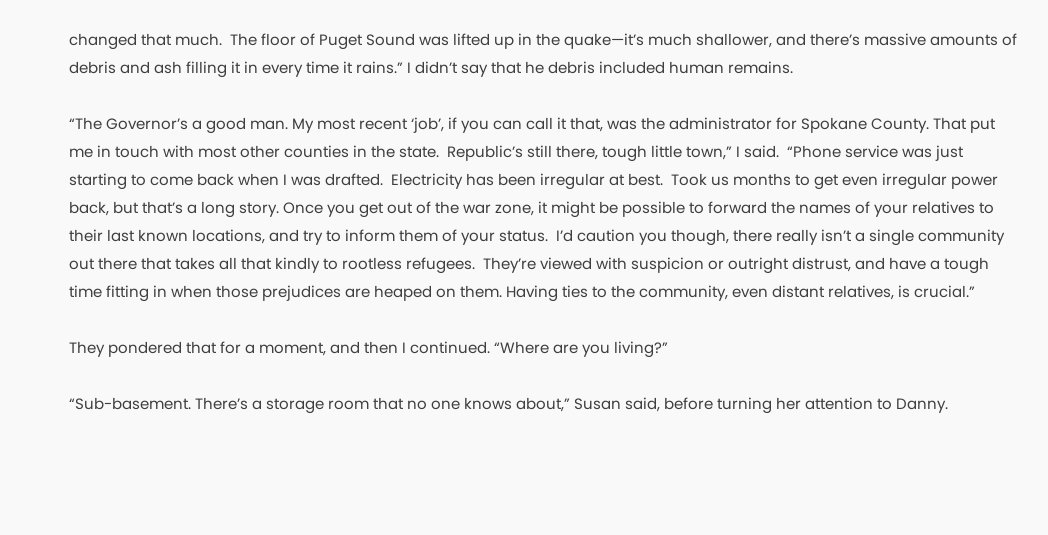changed that much.  The floor of Puget Sound was lifted up in the quake—it’s much shallower, and there’s massive amounts of debris and ash filling it in every time it rains.” I didn’t say that he debris included human remains.

“The Governor’s a good man. My most recent ‘job’, if you can call it that, was the administrator for Spokane County. That put me in touch with most other counties in the state.  Republic’s still there, tough little town,” I said.  “Phone service was just starting to come back when I was drafted.  Electricity has been irregular at best.  Took us months to get even irregular power back, but that’s a long story. Once you get out of the war zone, it might be possible to forward the names of your relatives to their last known locations, and try to inform them of your status.  I’d caution you though, there really isn’t a single community out there that takes all that kindly to rootless refugees.  They’re viewed with suspicion or outright distrust, and have a tough time fitting in when those prejudices are heaped on them. Having ties to the community, even distant relatives, is crucial.”

They pondered that for a moment, and then I continued. “Where are you living?”

“Sub-basement. There’s a storage room that no one knows about,” Susan said, before turning her attention to Danny.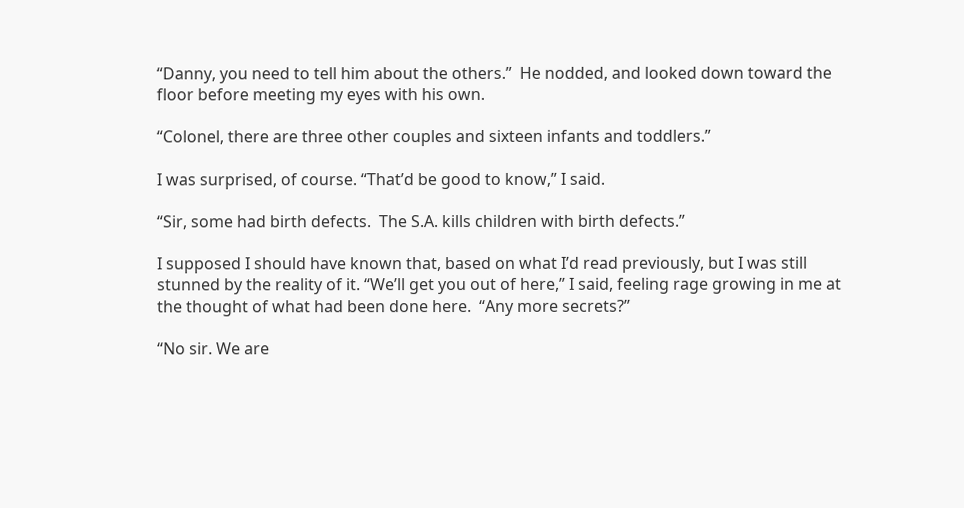“Danny, you need to tell him about the others.”  He nodded, and looked down toward the floor before meeting my eyes with his own.

“Colonel, there are three other couples and sixteen infants and toddlers.”

I was surprised, of course. “That’d be good to know,” I said.

“Sir, some had birth defects.  The S.A. kills children with birth defects.”

I supposed I should have known that, based on what I’d read previously, but I was still stunned by the reality of it. “We’ll get you out of here,” I said, feeling rage growing in me at the thought of what had been done here.  “Any more secrets?”

“No sir. We are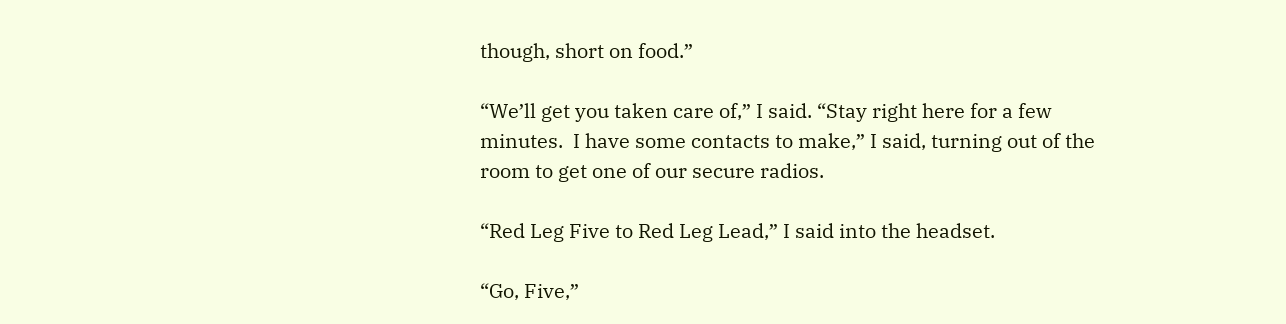though, short on food.”

“We’ll get you taken care of,” I said. “Stay right here for a few minutes.  I have some contacts to make,” I said, turning out of the room to get one of our secure radios.

“Red Leg Five to Red Leg Lead,” I said into the headset.

“Go, Five,”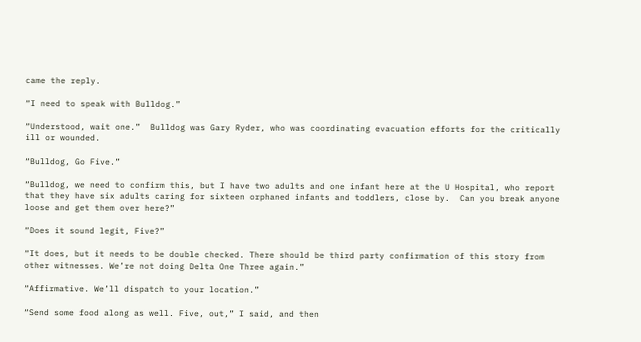came the reply.

“I need to speak with Bulldog.”

“Understood, wait one.”  Bulldog was Gary Ryder, who was coordinating evacuation efforts for the critically ill or wounded.

“Bulldog, Go Five.”

“Bulldog, we need to confirm this, but I have two adults and one infant here at the U Hospital, who report that they have six adults caring for sixteen orphaned infants and toddlers, close by.  Can you break anyone loose and get them over here?”

“Does it sound legit, Five?”

“It does, but it needs to be double checked. There should be third party confirmation of this story from other witnesses. We’re not doing Delta One Three again.”

“Affirmative. We’ll dispatch to your location.”

“Send some food along as well. Five, out,” I said, and then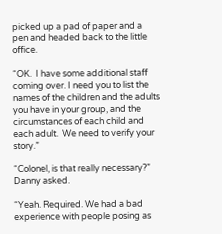picked up a pad of paper and a pen and headed back to the little office.

“OK.  I have some additional staff coming over. I need you to list the names of the children and the adults you have in your group, and the circumstances of each child and each adult.  We need to verify your story.”

“Colonel, is that really necessary?” Danny asked.

“Yeah. Required. We had a bad experience with people posing as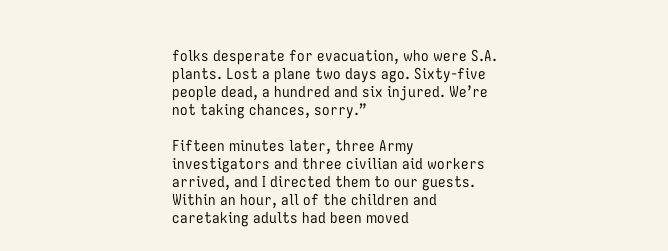folks desperate for evacuation, who were S.A. plants. Lost a plane two days ago. Sixty-five people dead, a hundred and six injured. We’re not taking chances, sorry.”

Fifteen minutes later, three Army investigators and three civilian aid workers arrived, and I directed them to our guests.  Within an hour, all of the children and caretaking adults had been moved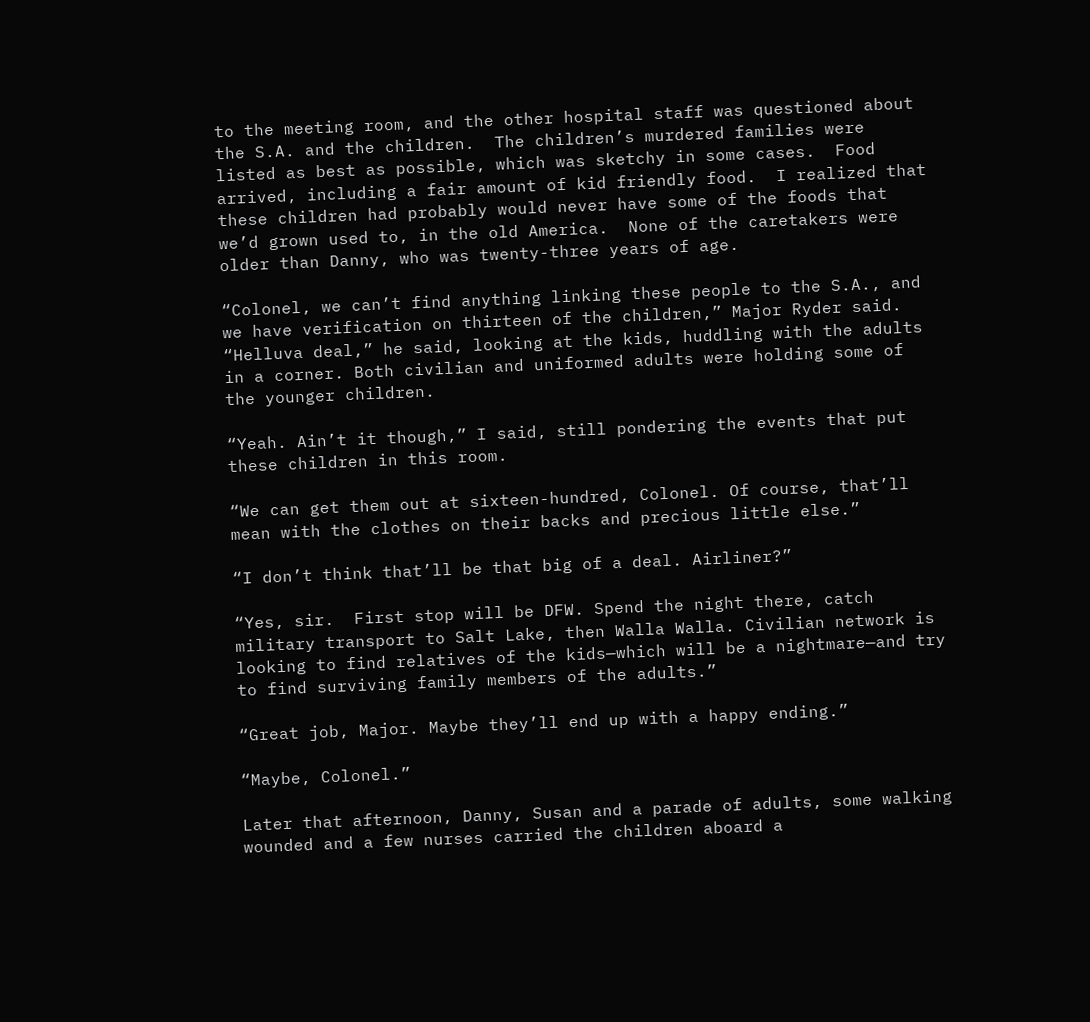to the meeting room, and the other hospital staff was questioned about the S.A. and the children.  The children’s murdered families were listed as best as possible, which was sketchy in some cases.  Food arrived, including a fair amount of kid friendly food.  I realized that these children had probably would never have some of the foods that we’d grown used to, in the old America.  None of the caretakers were older than Danny, who was twenty-three years of age.

“Colonel, we can’t find anything linking these people to the S.A., and we have verification on thirteen of the children,” Major Ryder said. “Helluva deal,” he said, looking at the kids, huddling with the adults in a corner. Both civilian and uniformed adults were holding some of the younger children.

“Yeah. Ain’t it though,” I said, still pondering the events that put these children in this room.

“We can get them out at sixteen-hundred, Colonel. Of course, that’ll mean with the clothes on their backs and precious little else.”

“I don’t think that’ll be that big of a deal. Airliner?”

“Yes, sir.  First stop will be DFW. Spend the night there, catch military transport to Salt Lake, then Walla Walla. Civilian network is looking to find relatives of the kids—which will be a nightmare—and try to find surviving family members of the adults.”

“Great job, Major. Maybe they’ll end up with a happy ending.”

“Maybe, Colonel.”

Later that afternoon, Danny, Susan and a parade of adults, some walking wounded and a few nurses carried the children aboard a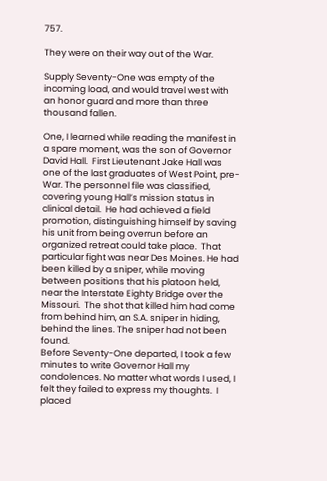757.

They were on their way out of the War.

Supply Seventy-One was empty of the incoming load, and would travel west with an honor guard and more than three thousand fallen.

One, I learned while reading the manifest in a spare moment, was the son of Governor David Hall.  First Lieutenant Jake Hall was one of the last graduates of West Point, pre-War. The personnel file was classified, covering young Hall’s mission status in clinical detail.  He had achieved a field promotion, distinguishing himself by saving his unit from being overrun before an organized retreat could take place.  That particular fight was near Des Moines. He had been killed by a sniper, while moving between positions that his platoon held, near the Interstate Eighty Bridge over the Missouri.  The shot that killed him had come from behind him, an S.A. sniper in hiding, behind the lines. The sniper had not been found.
Before Seventy-One departed, I took a few minutes to write Governor Hall my condolences. No matter what words I used, I felt they failed to express my thoughts.  I placed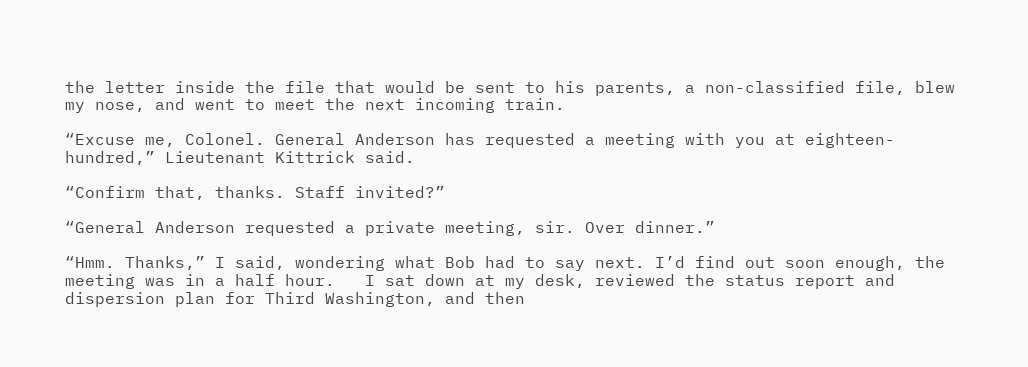the letter inside the file that would be sent to his parents, a non-classified file, blew my nose, and went to meet the next incoming train.

“Excuse me, Colonel. General Anderson has requested a meeting with you at eighteen-hundred,” Lieutenant Kittrick said.

“Confirm that, thanks. Staff invited?”

“General Anderson requested a private meeting, sir. Over dinner.”

“Hmm. Thanks,” I said, wondering what Bob had to say next. I’d find out soon enough, the meeting was in a half hour.   I sat down at my desk, reviewed the status report and dispersion plan for Third Washington, and then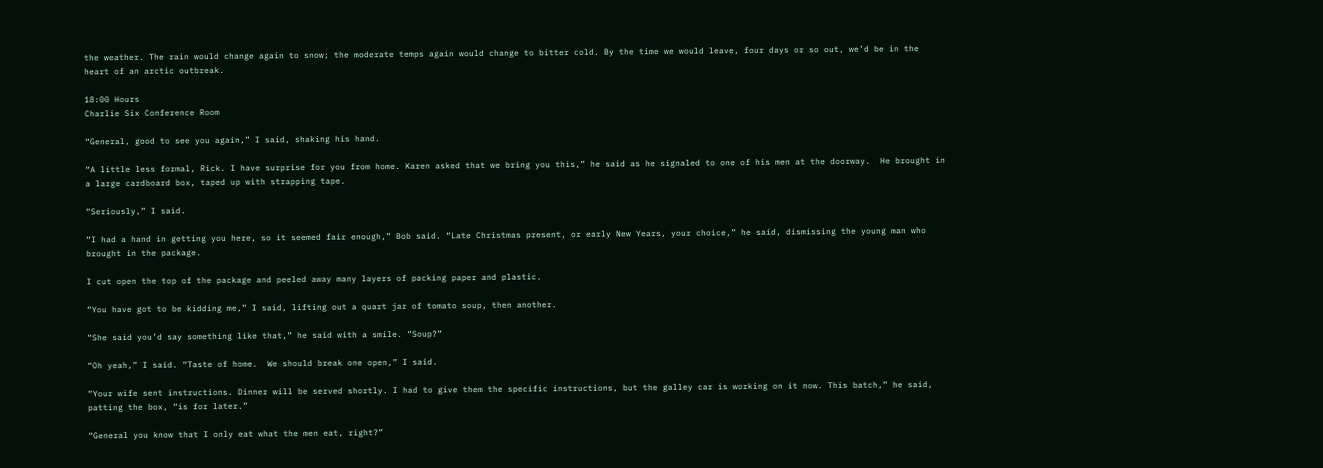the weather. The rain would change again to snow; the moderate temps again would change to bitter cold. By the time we would leave, four days or so out, we’d be in the heart of an arctic outbreak.

18:00 Hours
Charlie Six Conference Room

“General, good to see you again,” I said, shaking his hand.

“A little less formal, Rick. I have surprise for you from home. Karen asked that we bring you this,” he said as he signaled to one of his men at the doorway.  He brought in a large cardboard box, taped up with strapping tape.

“Seriously,” I said.

“I had a hand in getting you here, so it seemed fair enough,” Bob said. “Late Christmas present, or early New Years, your choice,” he said, dismissing the young man who brought in the package.

I cut open the top of the package and peeled away many layers of packing paper and plastic.

“You have got to be kidding me,” I said, lifting out a quart jar of tomato soup, then another.

“She said you’d say something like that,” he said with a smile. “Soup?”

“Oh yeah,” I said. “Taste of home.  We should break one open,” I said.

“Your wife sent instructions. Dinner will be served shortly. I had to give them the specific instructions, but the galley car is working on it now. This batch,” he said, patting the box, “is for later.”

“General you know that I only eat what the men eat, right?”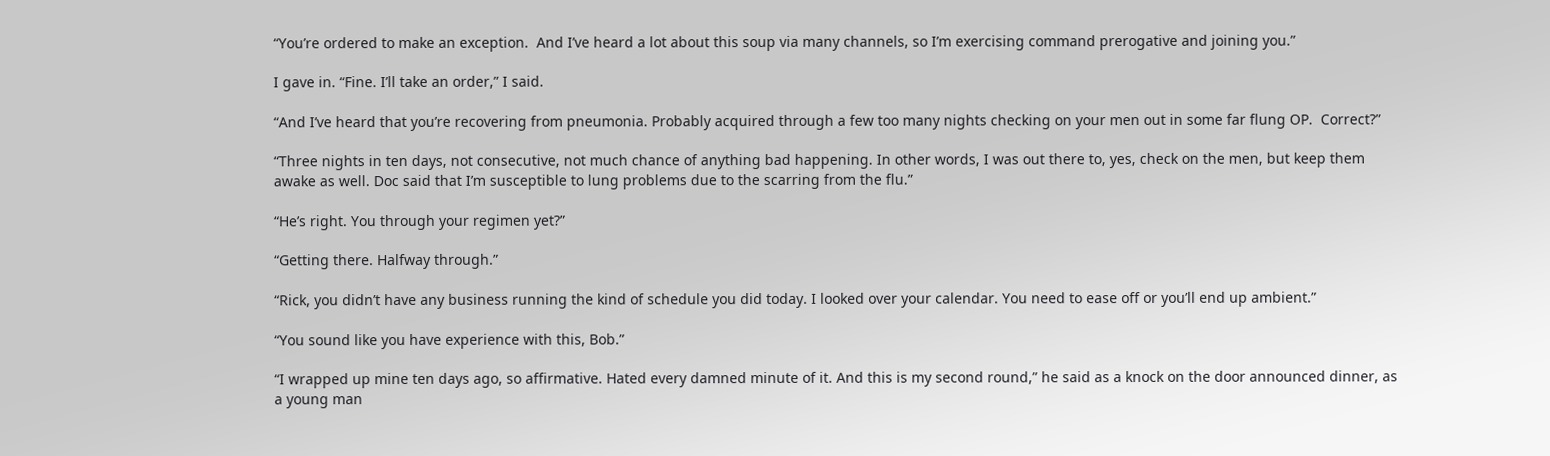“You’re ordered to make an exception.  And I’ve heard a lot about this soup via many channels, so I’m exercising command prerogative and joining you.”

I gave in. “Fine. I’ll take an order,” I said.

“And I’ve heard that you’re recovering from pneumonia. Probably acquired through a few too many nights checking on your men out in some far flung OP.  Correct?”

“Three nights in ten days, not consecutive, not much chance of anything bad happening. In other words, I was out there to, yes, check on the men, but keep them awake as well. Doc said that I’m susceptible to lung problems due to the scarring from the flu.”

“He’s right. You through your regimen yet?”

“Getting there. Halfway through.”

“Rick, you didn’t have any business running the kind of schedule you did today. I looked over your calendar. You need to ease off or you’ll end up ambient.”

“You sound like you have experience with this, Bob.”

“I wrapped up mine ten days ago, so affirmative. Hated every damned minute of it. And this is my second round,” he said as a knock on the door announced dinner, as a young man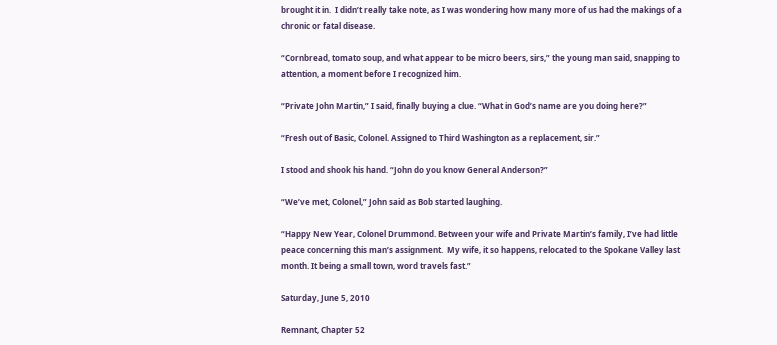brought it in.  I didn’t really take note, as I was wondering how many more of us had the makings of a chronic or fatal disease.

“Cornbread, tomato soup, and what appear to be micro beers, sirs,” the young man said, snapping to attention, a moment before I recognized him.

“Private John Martin,” I said, finally buying a clue. “What in God’s name are you doing here?”

“Fresh out of Basic, Colonel. Assigned to Third Washington as a replacement, sir.”

I stood and shook his hand. “John do you know General Anderson?”

“We’ve met, Colonel,” John said as Bob started laughing.

“Happy New Year, Colonel Drummond. Between your wife and Private Martin’s family, I’ve had little peace concerning this man’s assignment.  My wife, it so happens, relocated to the Spokane Valley last month. It being a small town, word travels fast.”

Saturday, June 5, 2010

Remnant, Chapter 52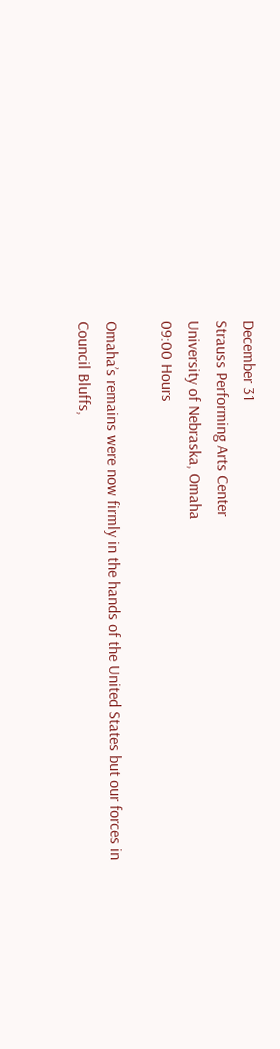December 31
Strauss Performing Arts Center
University of Nebraska, Omaha
09:00 Hours

Omaha’s remains were now firmly in the hands of the United States but our forces in Council Bluffs,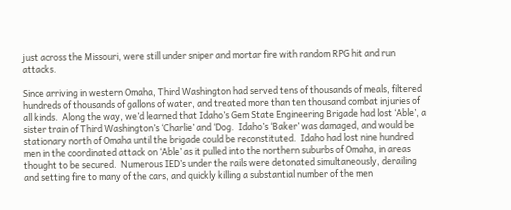just across the Missouri, were still under sniper and mortar fire with random RPG hit and run attacks.

Since arriving in western Omaha, Third Washington had served tens of thousands of meals, filtered hundreds of thousands of gallons of water, and treated more than ten thousand combat injuries of all kinds.  Along the way, we’d learned that Idaho’s Gem State Engineering Brigade had lost ‘Able’, a sister train of Third Washington’s ‘Charlie’ and ‘Dog.  Idaho’s ‘Baker’ was damaged, and would be stationary north of Omaha until the brigade could be reconstituted.  Idaho had lost nine hundred men in the coordinated attack on ‘Able’ as it pulled into the northern suburbs of Omaha, in areas thought to be secured.  Numerous IED’s under the rails were detonated simultaneously, derailing and setting fire to many of the cars, and quickly killing a substantial number of the men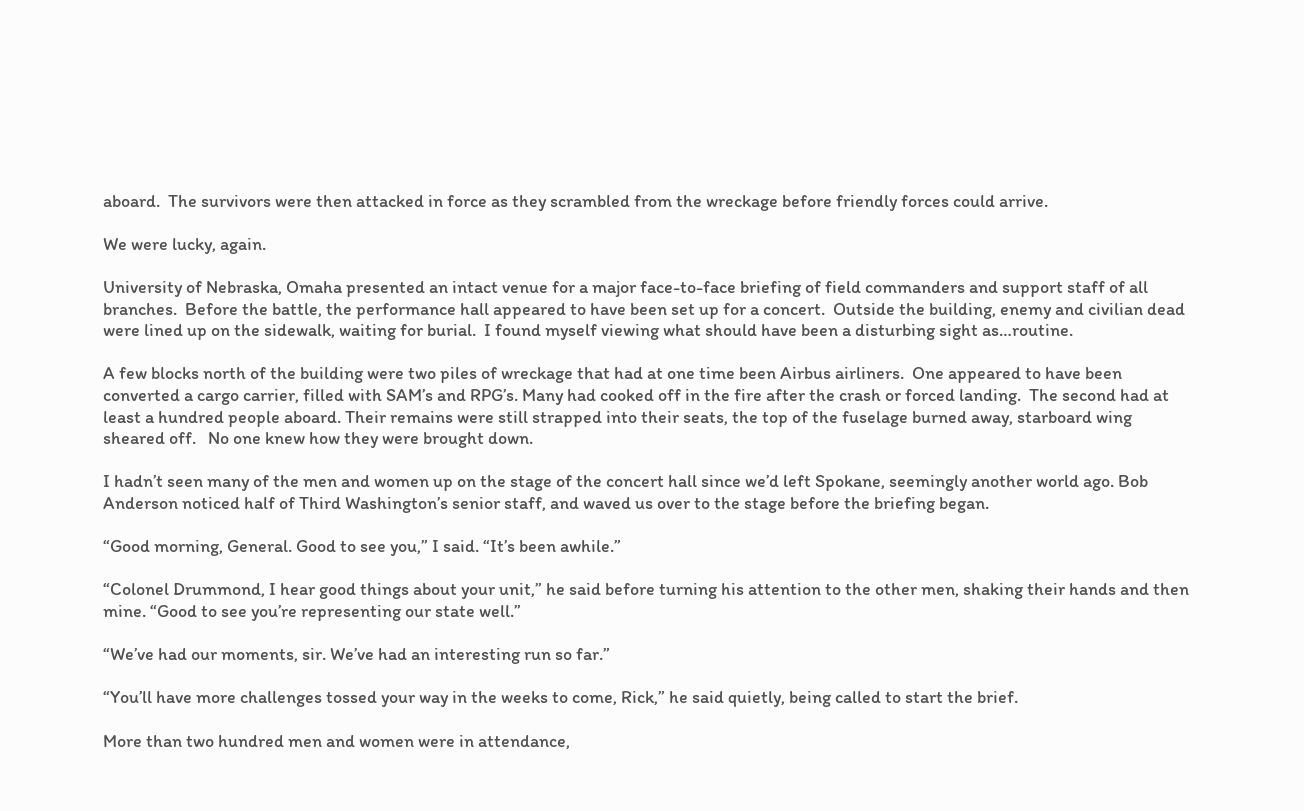aboard.  The survivors were then attacked in force as they scrambled from the wreckage before friendly forces could arrive.

We were lucky, again.

University of Nebraska, Omaha presented an intact venue for a major face-to-face briefing of field commanders and support staff of all branches.  Before the battle, the performance hall appeared to have been set up for a concert.  Outside the building, enemy and civilian dead were lined up on the sidewalk, waiting for burial.  I found myself viewing what should have been a disturbing sight as…routine.

A few blocks north of the building were two piles of wreckage that had at one time been Airbus airliners.  One appeared to have been converted a cargo carrier, filled with SAM’s and RPG’s. Many had cooked off in the fire after the crash or forced landing.  The second had at least a hundred people aboard. Their remains were still strapped into their seats, the top of the fuselage burned away, starboard wing sheared off.   No one knew how they were brought down.

I hadn’t seen many of the men and women up on the stage of the concert hall since we’d left Spokane, seemingly another world ago. Bob Anderson noticed half of Third Washington’s senior staff, and waved us over to the stage before the briefing began.

“Good morning, General. Good to see you,” I said. “It’s been awhile.”

“Colonel Drummond, I hear good things about your unit,” he said before turning his attention to the other men, shaking their hands and then mine. “Good to see you’re representing our state well.”

“We’ve had our moments, sir. We’ve had an interesting run so far.”

“You’ll have more challenges tossed your way in the weeks to come, Rick,” he said quietly, being called to start the brief.

More than two hundred men and women were in attendance,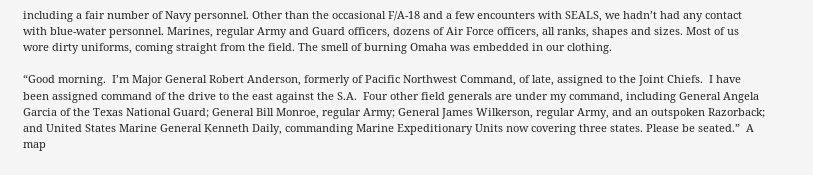including a fair number of Navy personnel. Other than the occasional F/A-18 and a few encounters with SEALS, we hadn’t had any contact with blue-water personnel. Marines, regular Army and Guard officers, dozens of Air Force officers, all ranks, shapes and sizes. Most of us wore dirty uniforms, coming straight from the field. The smell of burning Omaha was embedded in our clothing.

“Good morning.  I’m Major General Robert Anderson, formerly of Pacific Northwest Command, of late, assigned to the Joint Chiefs.  I have been assigned command of the drive to the east against the S.A.  Four other field generals are under my command, including General Angela Garcia of the Texas National Guard; General Bill Monroe, regular Army; General James Wilkerson, regular Army, and an outspoken Razorback; and United States Marine General Kenneth Daily, commanding Marine Expeditionary Units now covering three states. Please be seated.”  A map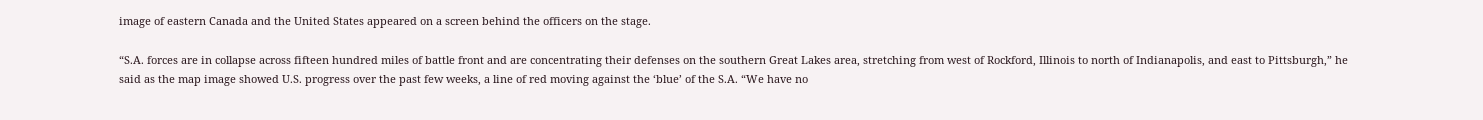image of eastern Canada and the United States appeared on a screen behind the officers on the stage.

“S.A. forces are in collapse across fifteen hundred miles of battle front and are concentrating their defenses on the southern Great Lakes area, stretching from west of Rockford, Illinois to north of Indianapolis, and east to Pittsburgh,” he said as the map image showed U.S. progress over the past few weeks, a line of red moving against the ‘blue’ of the S.A. “We have no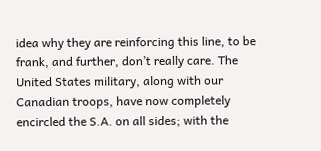idea why they are reinforcing this line, to be frank, and further, don’t really care. The United States military, along with our Canadian troops, have now completely encircled the S.A. on all sides; with the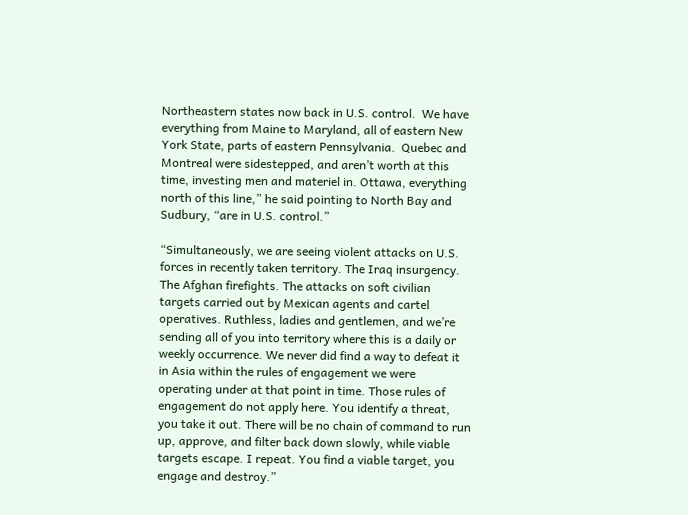Northeastern states now back in U.S. control.  We have everything from Maine to Maryland, all of eastern New York State, parts of eastern Pennsylvania.  Quebec and Montreal were sidestepped, and aren’t worth at this time, investing men and materiel in. Ottawa, everything north of this line,” he said pointing to North Bay and Sudbury, “are in U.S. control.”

“Simultaneously, we are seeing violent attacks on U.S. forces in recently taken territory. The Iraq insurgency. The Afghan firefights. The attacks on soft civilian targets carried out by Mexican agents and cartel operatives. Ruthless, ladies and gentlemen, and we’re sending all of you into territory where this is a daily or weekly occurrence. We never did find a way to defeat it in Asia within the rules of engagement we were operating under at that point in time. Those rules of engagement do not apply here. You identify a threat, you take it out. There will be no chain of command to run up, approve, and filter back down slowly, while viable targets escape. I repeat. You find a viable target, you engage and destroy.”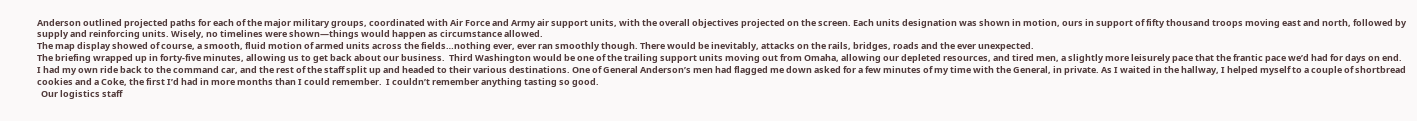Anderson outlined projected paths for each of the major military groups, coordinated with Air Force and Army air support units, with the overall objectives projected on the screen. Each units designation was shown in motion, ours in support of fifty thousand troops moving east and north, followed by supply and reinforcing units. Wisely, no timelines were shown—things would happen as circumstance allowed.
The map display showed of course, a smooth, fluid motion of armed units across the fields…nothing ever, ever ran smoothly though. There would be inevitably, attacks on the rails, bridges, roads and the ever unexpected.
The briefing wrapped up in forty-five minutes, allowing us to get back about our business.  Third Washington would be one of the trailing support units moving out from Omaha, allowing our depleted resources, and tired men, a slightly more leisurely pace that the frantic pace we’d had for days on end.
I had my own ride back to the command car, and the rest of the staff split up and headed to their various destinations. One of General Anderson’s men had flagged me down asked for a few minutes of my time with the General, in private. As I waited in the hallway, I helped myself to a couple of shortbread cookies and a Coke, the first I’d had in more months than I could remember.  I couldn’t remember anything tasting so good.
  Our logistics staff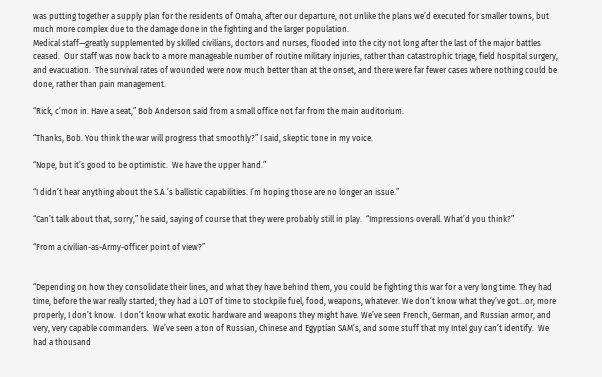was putting together a supply plan for the residents of Omaha, after our departure, not unlike the plans we’d executed for smaller towns, but much more complex due to the damage done in the fighting and the larger population.
Medical staff—greatly supplemented by skilled civilians, doctors and nurses, flooded into the city not long after the last of the major battles ceased.  Our staff was now back to a more manageable number of routine military injuries, rather than catastrophic triage, field hospital surgery, and evacuation.  The survival rates of wounded were now much better than at the onset, and there were far fewer cases where nothing could be done, rather than pain management.

“Rick, c’mon in. Have a seat,” Bob Anderson said from a small office not far from the main auditorium.

“Thanks, Bob. You think the war will progress that smoothly?” I said, skeptic tone in my voice.

“Nope, but it’s good to be optimistic.  We have the upper hand.”

“I didn’t hear anything about the S.A.’s ballistic capabilities. I’m hoping those are no longer an issue.”

“Can’t talk about that, sorry,” he said, saying of course that they were probably still in play.  “Impressions overall. What’d you think?”

“From a civilian-as-Army-officer point of view?”


“Depending on how they consolidate their lines, and what they have behind them, you could be fighting this war for a very long time. They had time, before the war really started; they had a LOT of time to stockpile fuel, food, weapons, whatever. We don’t know what they’ve got…or, more properly, I don’t know.  I don’t know what exotic hardware and weapons they might have. We’ve seen French, German, and Russian armor, and very, very capable commanders.  We’ve seen a ton of Russian, Chinese and Egyptian SAM’s, and some stuff that my Intel guy can’t identify.  We had a thousand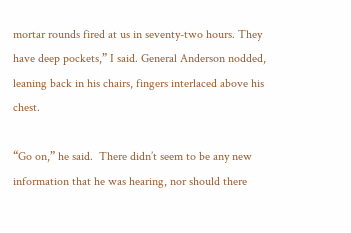mortar rounds fired at us in seventy-two hours. They have deep pockets,” I said. General Anderson nodded, leaning back in his chairs, fingers interlaced above his chest.

“Go on,” he said.  There didn’t seem to be any new information that he was hearing, nor should there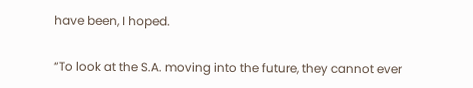have been, I hoped.

“To look at the S.A. moving into the future, they cannot ever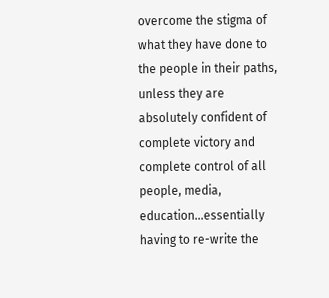overcome the stigma of what they have done to the people in their paths, unless they are absolutely confident of complete victory and complete control of all people, media, education…essentially having to re-write the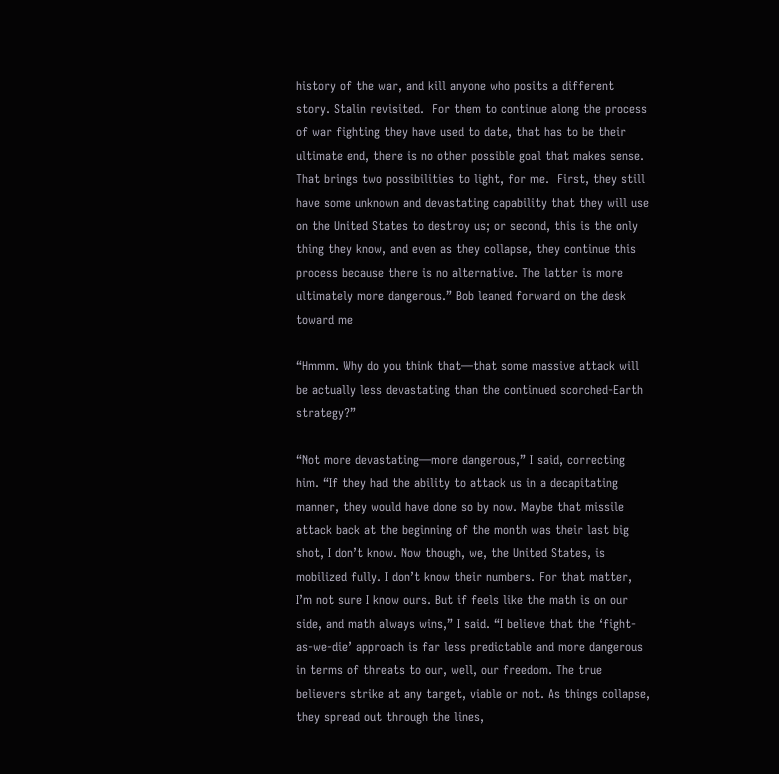history of the war, and kill anyone who posits a different story. Stalin revisited.  For them to continue along the process of war fighting they have used to date, that has to be their ultimate end, there is no other possible goal that makes sense.  That brings two possibilities to light, for me.  First, they still have some unknown and devastating capability that they will use on the United States to destroy us; or second, this is the only thing they know, and even as they collapse, they continue this process because there is no alternative. The latter is more ultimately more dangerous.” Bob leaned forward on the desk toward me

“Hmmm. Why do you think that—that some massive attack will be actually less devastating than the continued scorched-Earth strategy?”

“Not more devastating—more dangerous,” I said, correcting him. “If they had the ability to attack us in a decapitating manner, they would have done so by now. Maybe that missile attack back at the beginning of the month was their last big shot, I don’t know. Now though, we, the United States, is mobilized fully. I don’t know their numbers. For that matter, I’m not sure I know ours. But if feels like the math is on our side, and math always wins,” I said. “I believe that the ‘fight-as-we-die’ approach is far less predictable and more dangerous in terms of threats to our, well, our freedom. The true believers strike at any target, viable or not. As things collapse, they spread out through the lines,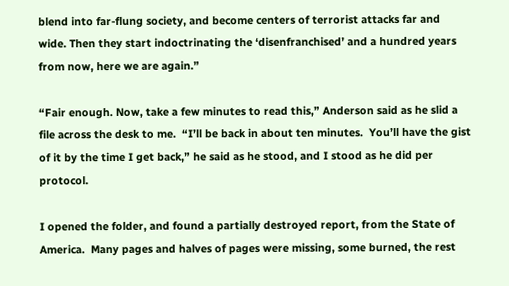blend into far-flung society, and become centers of terrorist attacks far and wide. Then they start indoctrinating the ‘disenfranchised’ and a hundred years from now, here we are again.”

“Fair enough. Now, take a few minutes to read this,” Anderson said as he slid a file across the desk to me.  “I’ll be back in about ten minutes.  You’ll have the gist of it by the time I get back,” he said as he stood, and I stood as he did per protocol.

I opened the folder, and found a partially destroyed report, from the State of America.  Many pages and halves of pages were missing, some burned, the rest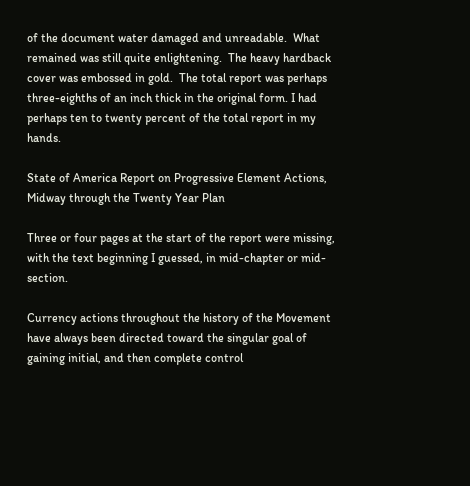of the document water damaged and unreadable.  What remained was still quite enlightening.  The heavy hardback cover was embossed in gold.  The total report was perhaps three-eighths of an inch thick in the original form. I had perhaps ten to twenty percent of the total report in my hands.

State of America Report on Progressive Element Actions, Midway through the Twenty Year Plan

Three or four pages at the start of the report were missing, with the text beginning I guessed, in mid-chapter or mid-section.

Currency actions throughout the history of the Movement have always been directed toward the singular goal of gaining initial, and then complete control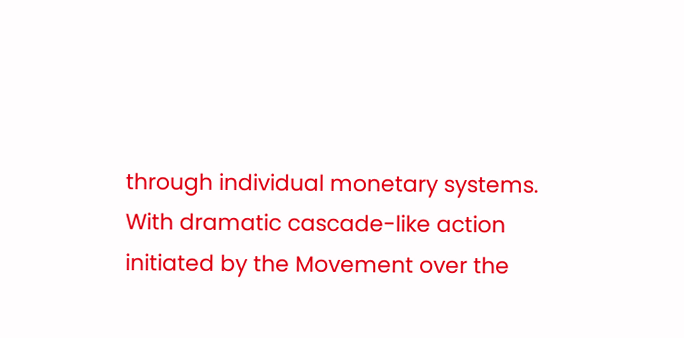through individual monetary systems. With dramatic cascade-like action initiated by the Movement over the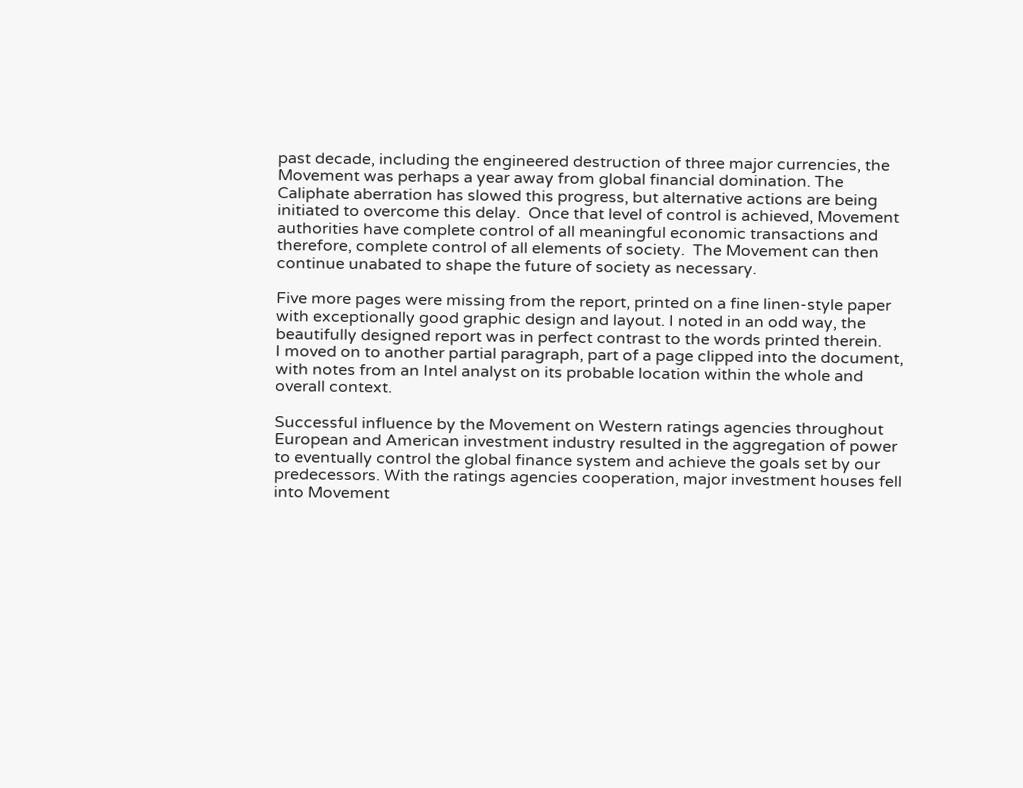past decade, including the engineered destruction of three major currencies, the Movement was perhaps a year away from global financial domination. The Caliphate aberration has slowed this progress, but alternative actions are being initiated to overcome this delay.  Once that level of control is achieved, Movement authorities have complete control of all meaningful economic transactions and therefore, complete control of all elements of society.  The Movement can then continue unabated to shape the future of society as necessary.

Five more pages were missing from the report, printed on a fine linen-style paper with exceptionally good graphic design and layout. I noted in an odd way, the beautifully designed report was in perfect contrast to the words printed therein.
I moved on to another partial paragraph, part of a page clipped into the document, with notes from an Intel analyst on its probable location within the whole and overall context.

Successful influence by the Movement on Western ratings agencies throughout European and American investment industry resulted in the aggregation of power to eventually control the global finance system and achieve the goals set by our predecessors. With the ratings agencies cooperation, major investment houses fell into Movement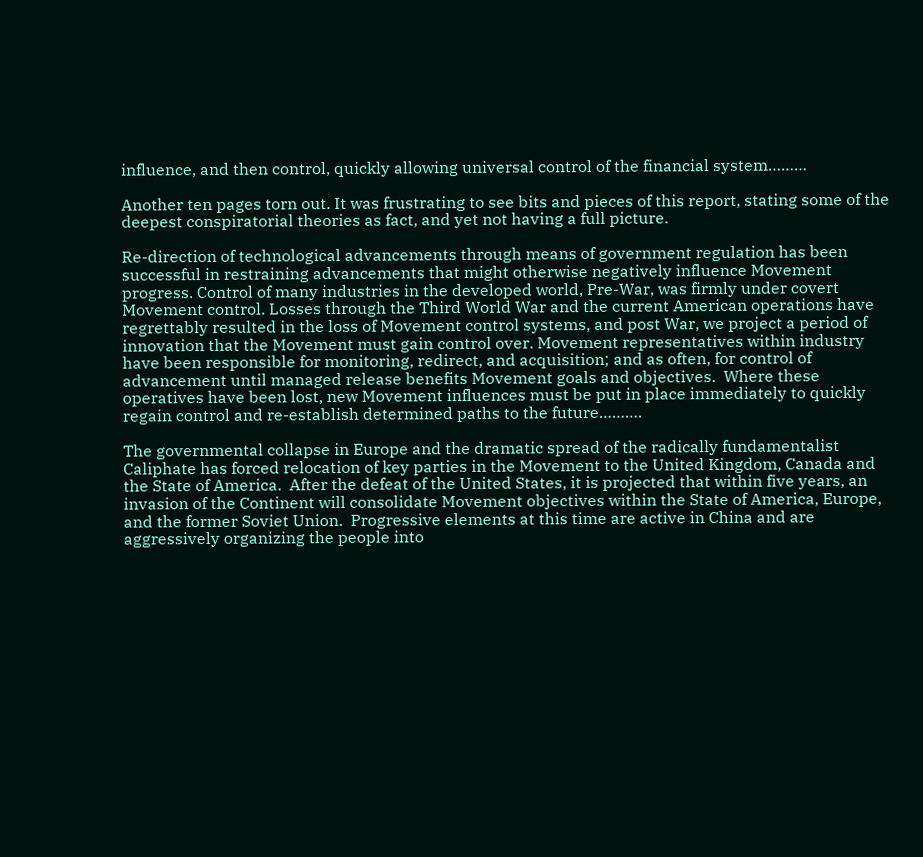influence, and then control, quickly allowing universal control of the financial system………

Another ten pages torn out. It was frustrating to see bits and pieces of this report, stating some of the deepest conspiratorial theories as fact, and yet not having a full picture.

Re-direction of technological advancements through means of government regulation has been successful in restraining advancements that might otherwise negatively influence Movement progress. Control of many industries in the developed world, Pre-War, was firmly under covert Movement control. Losses through the Third World War and the current American operations have regrettably resulted in the loss of Movement control systems, and post War, we project a period of innovation that the Movement must gain control over. Movement representatives within industry have been responsible for monitoring, redirect, and acquisition; and as often, for control of advancement until managed release benefits Movement goals and objectives.  Where these operatives have been lost, new Movement influences must be put in place immediately to quickly regain control and re-establish determined paths to the future……….

The governmental collapse in Europe and the dramatic spread of the radically fundamentalist Caliphate has forced relocation of key parties in the Movement to the United Kingdom, Canada and the State of America.  After the defeat of the United States, it is projected that within five years, an invasion of the Continent will consolidate Movement objectives within the State of America, Europe, and the former Soviet Union.  Progressive elements at this time are active in China and are aggressively organizing the people into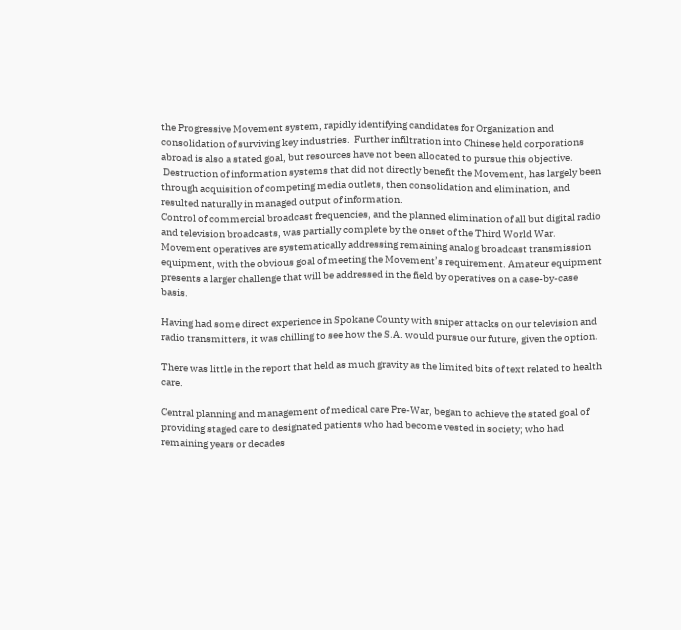the Progressive Movement system, rapidly identifying candidates for Organization and consolidation of surviving key industries.  Further infiltration into Chinese held corporations abroad is also a stated goal, but resources have not been allocated to pursue this objective.
 Destruction of information systems that did not directly benefit the Movement, has largely been through acquisition of competing media outlets, then consolidation and elimination, and resulted naturally in managed output of information.
Control of commercial broadcast frequencies, and the planned elimination of all but digital radio and television broadcasts, was partially complete by the onset of the Third World War. Movement operatives are systematically addressing remaining analog broadcast transmission equipment, with the obvious goal of meeting the Movement’s requirement. Amateur equipment presents a larger challenge that will be addressed in the field by operatives on a case-by-case basis.

Having had some direct experience in Spokane County with sniper attacks on our television and radio transmitters, it was chilling to see how the S.A. would pursue our future, given the option.

There was little in the report that held as much gravity as the limited bits of text related to health care.

Central planning and management of medical care Pre-War, began to achieve the stated goal of providing staged care to designated patients who had become vested in society; who had remaining years or decades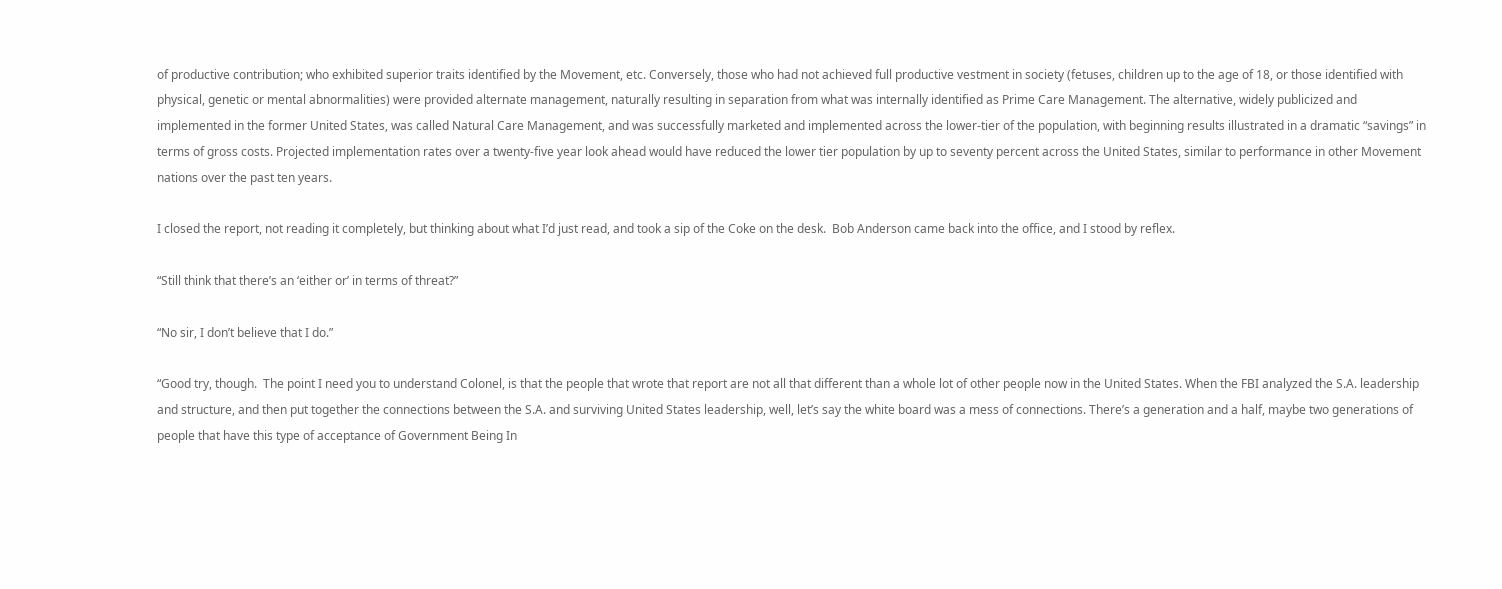of productive contribution; who exhibited superior traits identified by the Movement, etc. Conversely, those who had not achieved full productive vestment in society (fetuses, children up to the age of 18, or those identified with physical, genetic or mental abnormalities) were provided alternate management, naturally resulting in separation from what was internally identified as Prime Care Management. The alternative, widely publicized and implemented in the former United States, was called Natural Care Management, and was successfully marketed and implemented across the lower-tier of the population, with beginning results illustrated in a dramatic “savings” in terms of gross costs. Projected implementation rates over a twenty-five year look ahead would have reduced the lower tier population by up to seventy percent across the United States, similar to performance in other Movement nations over the past ten years.

I closed the report, not reading it completely, but thinking about what I’d just read, and took a sip of the Coke on the desk.  Bob Anderson came back into the office, and I stood by reflex.

“Still think that there’s an ‘either or’ in terms of threat?”

“No sir, I don’t believe that I do.”

“Good try, though.  The point I need you to understand Colonel, is that the people that wrote that report are not all that different than a whole lot of other people now in the United States. When the FBI analyzed the S.A. leadership and structure, and then put together the connections between the S.A. and surviving United States leadership, well, let’s say the white board was a mess of connections. There’s a generation and a half, maybe two generations of people that have this type of acceptance of Government Being In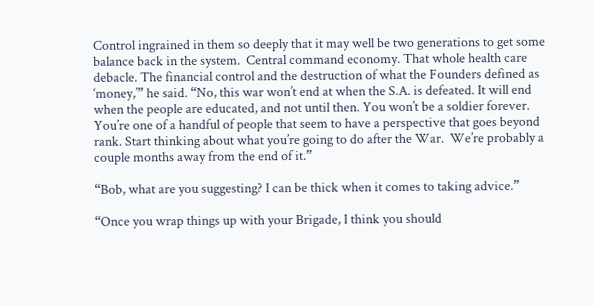Control ingrained in them so deeply that it may well be two generations to get some balance back in the system.  Central command economy. That whole health care debacle. The financial control and the destruction of what the Founders defined as ‘money,’” he said. “No, this war won’t end at when the S.A. is defeated. It will end when the people are educated, and not until then. You won’t be a soldier forever. You’re one of a handful of people that seem to have a perspective that goes beyond rank. Start thinking about what you’re going to do after the War.  We’re probably a couple months away from the end of it.”

“Bob, what are you suggesting? I can be thick when it comes to taking advice.”

“Once you wrap things up with your Brigade, I think you should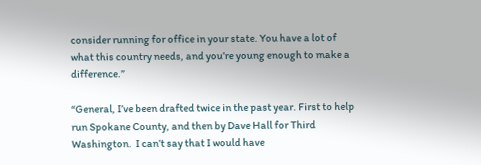consider running for office in your state. You have a lot of what this country needs, and you’re young enough to make a difference.”

“General, I’ve been drafted twice in the past year. First to help run Spokane County, and then by Dave Hall for Third Washington.  I can’t say that I would have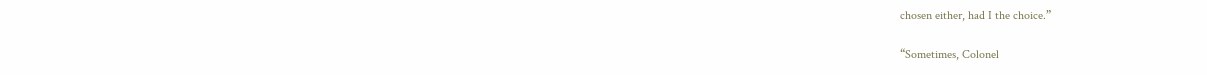chosen either, had I the choice.”

“Sometimes, Colonel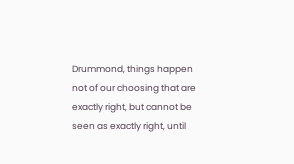Drummond, things happen not of our choosing that are exactly right, but cannot be seen as exactly right, until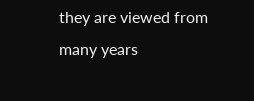they are viewed from many years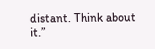distant. Think about it.”